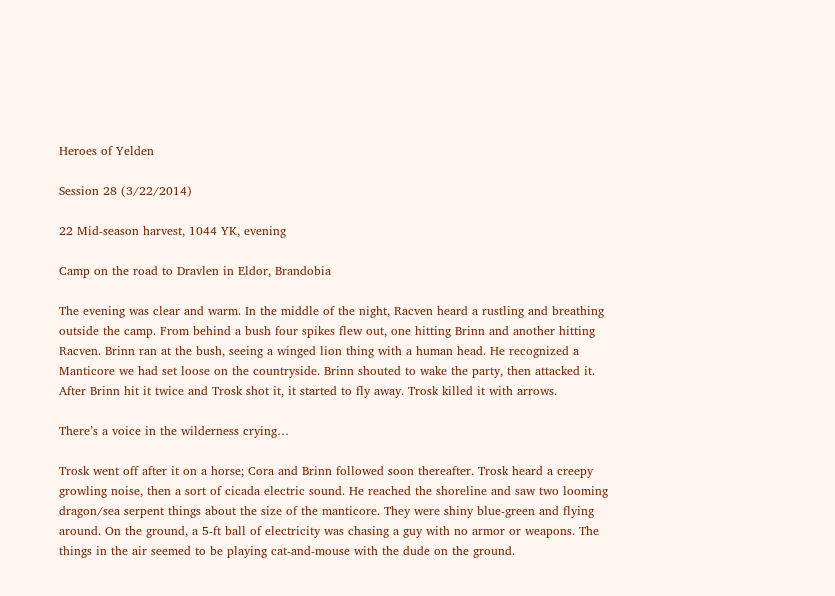Heroes of Yelden

Session 28 (3/22/2014)

22 Mid-season harvest, 1044 YK, evening

Camp on the road to Dravlen in Eldor, Brandobia

The evening was clear and warm. In the middle of the night, Racven heard a rustling and breathing outside the camp. From behind a bush four spikes flew out, one hitting Brinn and another hitting Racven. Brinn ran at the bush, seeing a winged lion thing with a human head. He recognized a Manticore we had set loose on the countryside. Brinn shouted to wake the party, then attacked it. After Brinn hit it twice and Trosk shot it, it started to fly away. Trosk killed it with arrows.

There’s a voice in the wilderness crying…

Trosk went off after it on a horse; Cora and Brinn followed soon thereafter. Trosk heard a creepy growling noise, then a sort of cicada electric sound. He reached the shoreline and saw two looming dragon/sea serpent things about the size of the manticore. They were shiny blue-green and flying around. On the ground, a 5-ft ball of electricity was chasing a guy with no armor or weapons. The things in the air seemed to be playing cat-and-mouse with the dude on the ground.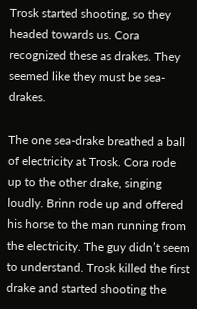Trosk started shooting, so they headed towards us. Cora recognized these as drakes. They seemed like they must be sea-drakes.

The one sea-drake breathed a ball of electricity at Trosk. Cora rode up to the other drake, singing loudly. Brinn rode up and offered his horse to the man running from the electricity. The guy didn’t seem to understand. Trosk killed the first drake and started shooting the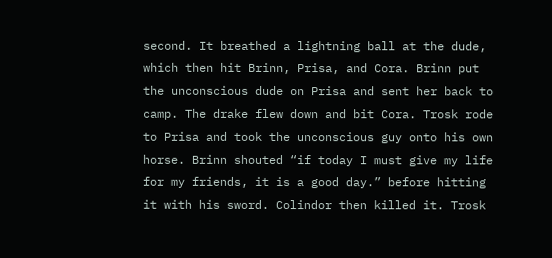second. It breathed a lightning ball at the dude, which then hit Brinn, Prisa, and Cora. Brinn put the unconscious dude on Prisa and sent her back to camp. The drake flew down and bit Cora. Trosk rode to Prisa and took the unconscious guy onto his own horse. Brinn shouted “if today I must give my life for my friends, it is a good day.” before hitting it with his sword. Colindor then killed it. Trosk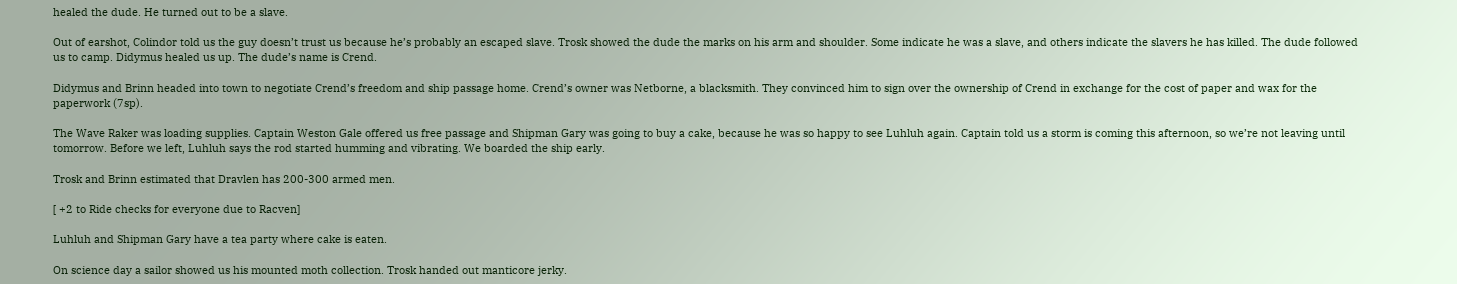healed the dude. He turned out to be a slave.

Out of earshot, Colindor told us the guy doesn’t trust us because he’s probably an escaped slave. Trosk showed the dude the marks on his arm and shoulder. Some indicate he was a slave, and others indicate the slavers he has killed. The dude followed us to camp. Didymus healed us up. The dude’s name is Crend.

Didymus and Brinn headed into town to negotiate Crend’s freedom and ship passage home. Crend’s owner was Netborne, a blacksmith. They convinced him to sign over the ownership of Crend in exchange for the cost of paper and wax for the paperwork (7sp).

The Wave Raker was loading supplies. Captain Weston Gale offered us free passage and Shipman Gary was going to buy a cake, because he was so happy to see Luhluh again. Captain told us a storm is coming this afternoon, so we’re not leaving until tomorrow. Before we left, Luhluh says the rod started humming and vibrating. We boarded the ship early.

Trosk and Brinn estimated that Dravlen has 200-300 armed men.

[ +2 to Ride checks for everyone due to Racven]

Luhluh and Shipman Gary have a tea party where cake is eaten.

On science day a sailor showed us his mounted moth collection. Trosk handed out manticore jerky.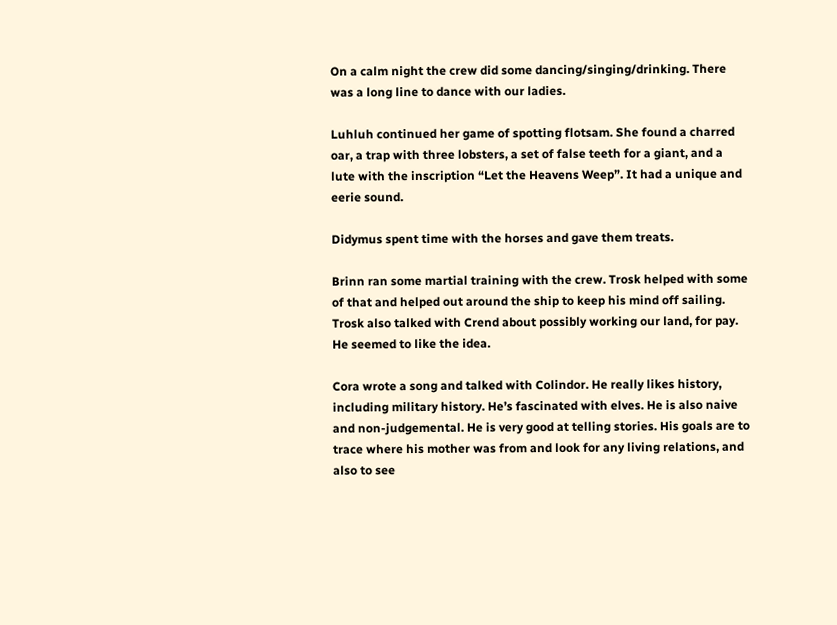On a calm night the crew did some dancing/singing/drinking. There was a long line to dance with our ladies.

Luhluh continued her game of spotting flotsam. She found a charred oar, a trap with three lobsters, a set of false teeth for a giant, and a lute with the inscription “Let the Heavens Weep”. It had a unique and eerie sound.

Didymus spent time with the horses and gave them treats.

Brinn ran some martial training with the crew. Trosk helped with some of that and helped out around the ship to keep his mind off sailing. Trosk also talked with Crend about possibly working our land, for pay. He seemed to like the idea.

Cora wrote a song and talked with Colindor. He really likes history, including military history. He’s fascinated with elves. He is also naive and non-judgemental. He is very good at telling stories. His goals are to trace where his mother was from and look for any living relations, and also to see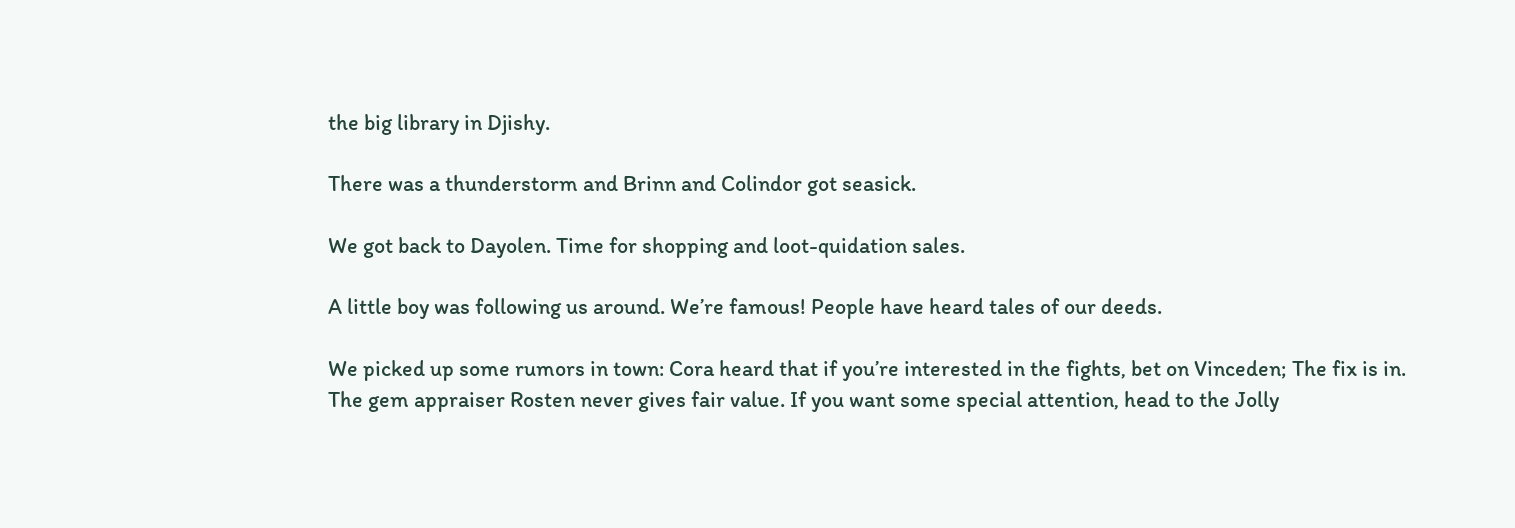the big library in Djishy.

There was a thunderstorm and Brinn and Colindor got seasick.

We got back to Dayolen. Time for shopping and loot-quidation sales.

A little boy was following us around. We’re famous! People have heard tales of our deeds.

We picked up some rumors in town: Cora heard that if you’re interested in the fights, bet on Vinceden; The fix is in. The gem appraiser Rosten never gives fair value. If you want some special attention, head to the Jolly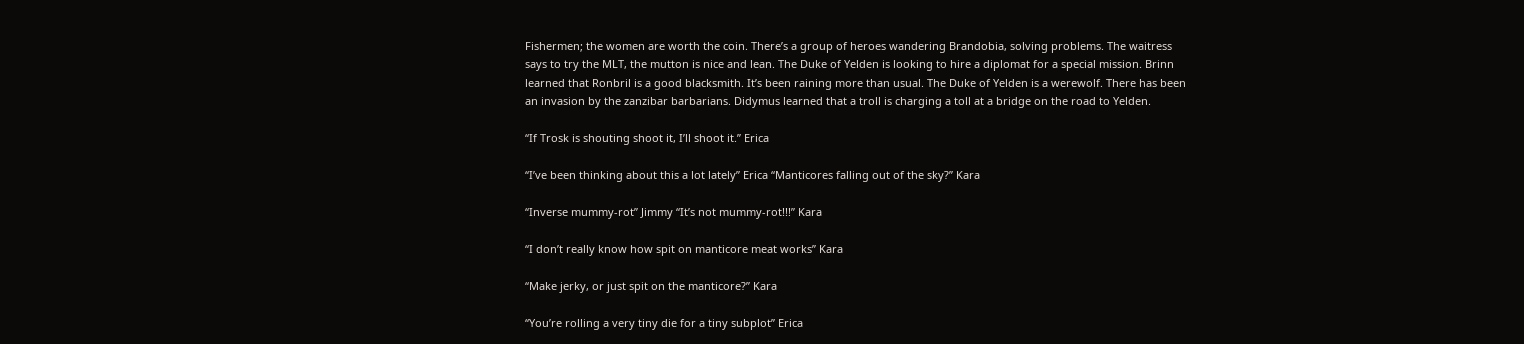Fishermen; the women are worth the coin. There’s a group of heroes wandering Brandobia, solving problems. The waitress says to try the MLT, the mutton is nice and lean. The Duke of Yelden is looking to hire a diplomat for a special mission. Brinn learned that Ronbril is a good blacksmith. It’s been raining more than usual. The Duke of Yelden is a werewolf. There has been an invasion by the zanzibar barbarians. Didymus learned that a troll is charging a toll at a bridge on the road to Yelden.

“If Trosk is shouting shoot it, I’ll shoot it.” Erica

“I’ve been thinking about this a lot lately” Erica “Manticores falling out of the sky?” Kara

“Inverse mummy-rot” Jimmy “It’s not mummy-rot!!!” Kara

“I don’t really know how spit on manticore meat works” Kara

“Make jerky, or just spit on the manticore?” Kara

“You’re rolling a very tiny die for a tiny subplot” Erica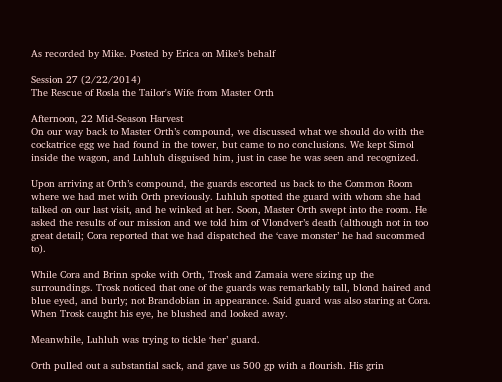As recorded by Mike. Posted by Erica on Mike’s behalf

Session 27 (2/22/2014)
The Rescue of Rosla the Tailor's Wife from Master Orth

Afternoon, 22 Mid-Season Harvest
On our way back to Master Orth’s compound, we discussed what we should do with the cockatrice egg we had found in the tower, but came to no conclusions. We kept Simol inside the wagon, and Luhluh disguised him, just in case he was seen and recognized.

Upon arriving at Orth’s compound, the guards escorted us back to the Common Room where we had met with Orth previously. Luhluh spotted the guard with whom she had talked on our last visit, and he winked at her. Soon, Master Orth swept into the room. He asked the results of our mission and we told him of Vlondver’s death (although not in too great detail; Cora reported that we had dispatched the ‘cave monster’ he had sucommed to).

While Cora and Brinn spoke with Orth, Trosk and Zamaia were sizing up the surroundings. Trosk noticed that one of the guards was remarkably tall, blond haired and blue eyed, and burly; not Brandobian in appearance. Said guard was also staring at Cora. When Trosk caught his eye, he blushed and looked away.

Meanwhile, Luhluh was trying to tickle ‘her’ guard.

Orth pulled out a substantial sack, and gave us 500 gp with a flourish. His grin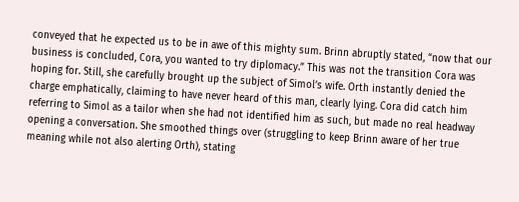conveyed that he expected us to be in awe of this mighty sum. Brinn abruptly stated, “now that our business is concluded, Cora, you wanted to try diplomacy.” This was not the transition Cora was hoping for. Still, she carefully brought up the subject of Simol’s wife. Orth instantly denied the charge emphatically, claiming to have never heard of this man, clearly lying. Cora did catch him referring to Simol as a tailor when she had not identified him as such, but made no real headway opening a conversation. She smoothed things over (struggling to keep Brinn aware of her true meaning while not also alerting Orth), stating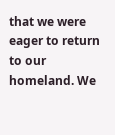that we were eager to return to our homeland. We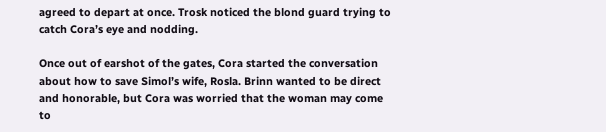agreed to depart at once. Trosk noticed the blond guard trying to catch Cora’s eye and nodding.

Once out of earshot of the gates, Cora started the conversation about how to save Simol’s wife, Rosla. Brinn wanted to be direct and honorable, but Cora was worried that the woman may come to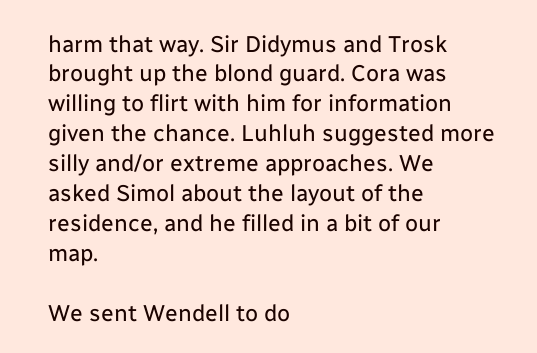harm that way. Sir Didymus and Trosk brought up the blond guard. Cora was willing to flirt with him for information given the chance. Luhluh suggested more silly and/or extreme approaches. We asked Simol about the layout of the residence, and he filled in a bit of our map.

We sent Wendell to do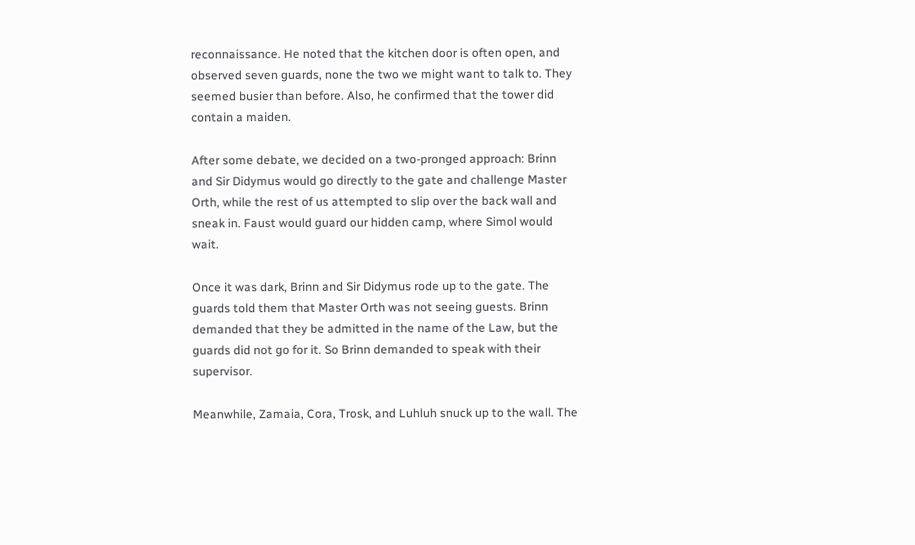reconnaissance. He noted that the kitchen door is often open, and observed seven guards, none the two we might want to talk to. They seemed busier than before. Also, he confirmed that the tower did contain a maiden.

After some debate, we decided on a two-pronged approach: Brinn and Sir Didymus would go directly to the gate and challenge Master Orth, while the rest of us attempted to slip over the back wall and sneak in. Faust would guard our hidden camp, where Simol would wait.

Once it was dark, Brinn and Sir Didymus rode up to the gate. The guards told them that Master Orth was not seeing guests. Brinn demanded that they be admitted in the name of the Law, but the guards did not go for it. So Brinn demanded to speak with their supervisor.

Meanwhile, Zamaia, Cora, Trosk, and Luhluh snuck up to the wall. The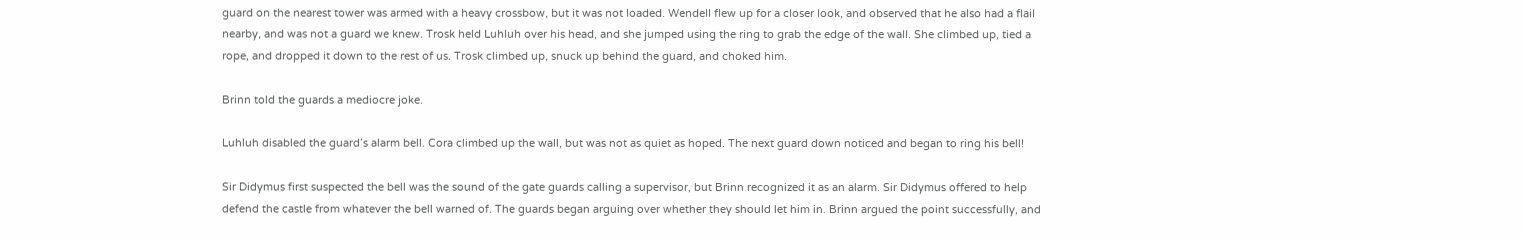guard on the nearest tower was armed with a heavy crossbow, but it was not loaded. Wendell flew up for a closer look, and observed that he also had a flail nearby, and was not a guard we knew. Trosk held Luhluh over his head, and she jumped using the ring to grab the edge of the wall. She climbed up, tied a rope, and dropped it down to the rest of us. Trosk climbed up, snuck up behind the guard, and choked him.

Brinn told the guards a mediocre joke.

Luhluh disabled the guard’s alarm bell. Cora climbed up the wall, but was not as quiet as hoped. The next guard down noticed and began to ring his bell!

Sir Didymus first suspected the bell was the sound of the gate guards calling a supervisor, but Brinn recognized it as an alarm. Sir Didymus offered to help defend the castle from whatever the bell warned of. The guards began arguing over whether they should let him in. Brinn argued the point successfully, and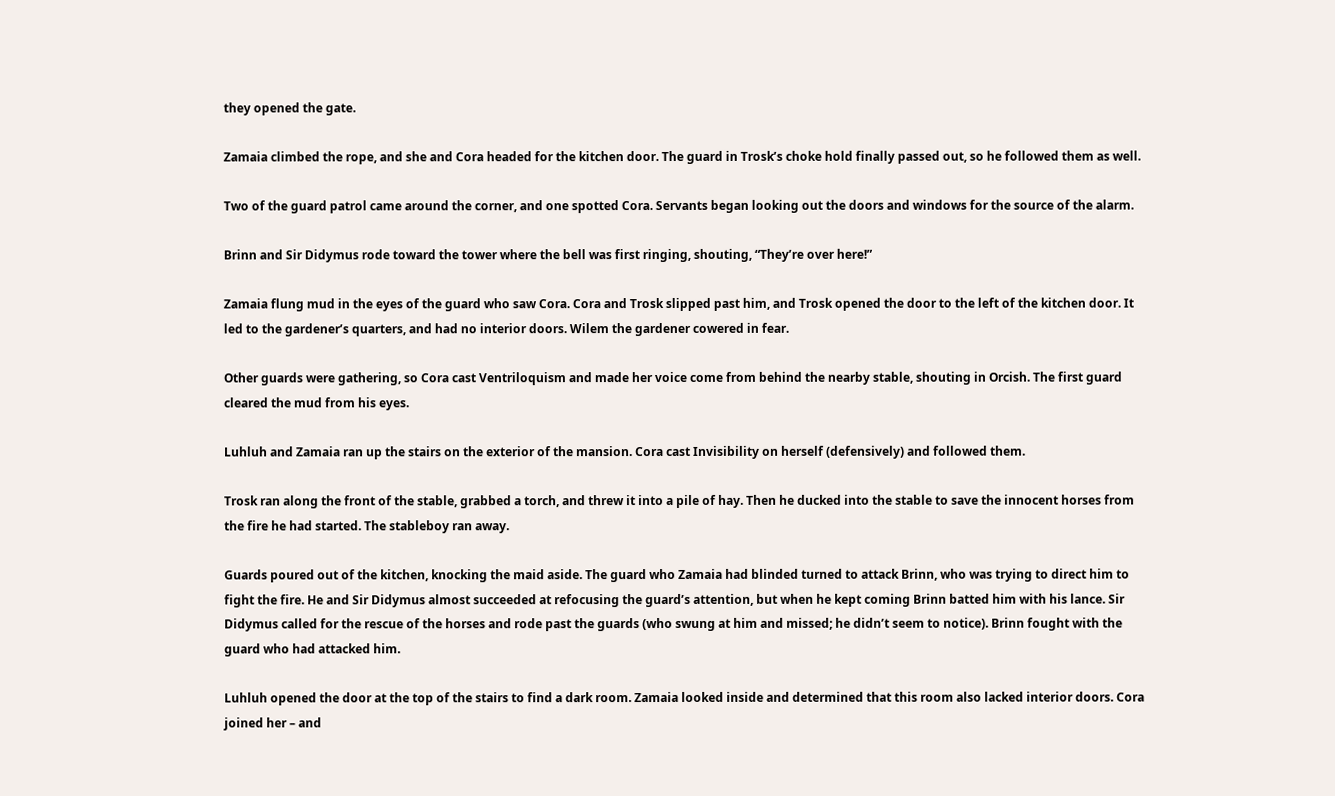they opened the gate.

Zamaia climbed the rope, and she and Cora headed for the kitchen door. The guard in Trosk’s choke hold finally passed out, so he followed them as well.

Two of the guard patrol came around the corner, and one spotted Cora. Servants began looking out the doors and windows for the source of the alarm.

Brinn and Sir Didymus rode toward the tower where the bell was first ringing, shouting, “They’re over here!”

Zamaia flung mud in the eyes of the guard who saw Cora. Cora and Trosk slipped past him, and Trosk opened the door to the left of the kitchen door. It led to the gardener’s quarters, and had no interior doors. Wilem the gardener cowered in fear.

Other guards were gathering, so Cora cast Ventriloquism and made her voice come from behind the nearby stable, shouting in Orcish. The first guard cleared the mud from his eyes.

Luhluh and Zamaia ran up the stairs on the exterior of the mansion. Cora cast Invisibility on herself (defensively) and followed them.

Trosk ran along the front of the stable, grabbed a torch, and threw it into a pile of hay. Then he ducked into the stable to save the innocent horses from the fire he had started. The stableboy ran away.

Guards poured out of the kitchen, knocking the maid aside. The guard who Zamaia had blinded turned to attack Brinn, who was trying to direct him to fight the fire. He and Sir Didymus almost succeeded at refocusing the guard’s attention, but when he kept coming Brinn batted him with his lance. Sir Didymus called for the rescue of the horses and rode past the guards (who swung at him and missed; he didn’t seem to notice). Brinn fought with the guard who had attacked him.

Luhluh opened the door at the top of the stairs to find a dark room. Zamaia looked inside and determined that this room also lacked interior doors. Cora joined her – and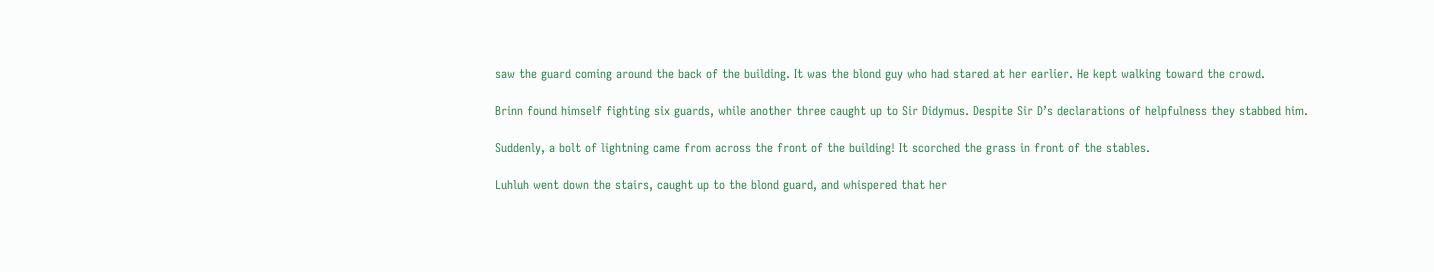saw the guard coming around the back of the building. It was the blond guy who had stared at her earlier. He kept walking toward the crowd.

Brinn found himself fighting six guards, while another three caught up to Sir Didymus. Despite Sir D’s declarations of helpfulness they stabbed him.

Suddenly, a bolt of lightning came from across the front of the building! It scorched the grass in front of the stables.

Luhluh went down the stairs, caught up to the blond guard, and whispered that her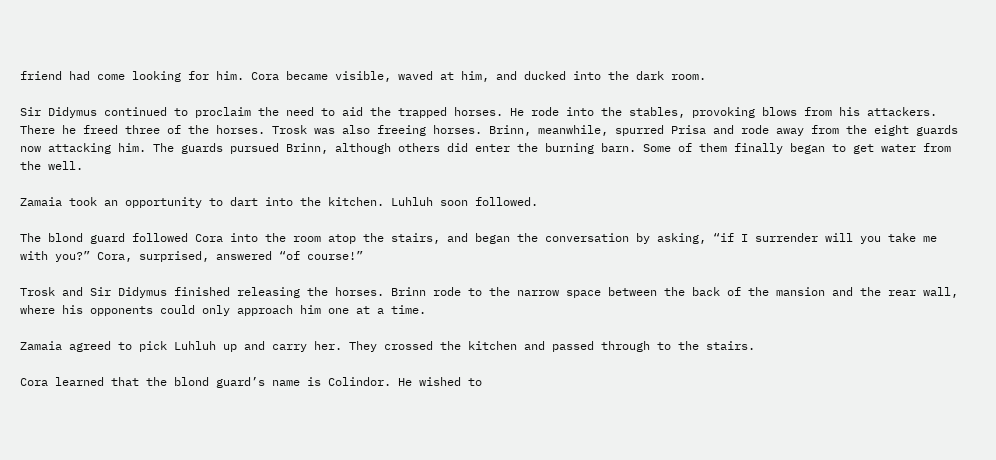friend had come looking for him. Cora became visible, waved at him, and ducked into the dark room.

Sir Didymus continued to proclaim the need to aid the trapped horses. He rode into the stables, provoking blows from his attackers. There he freed three of the horses. Trosk was also freeing horses. Brinn, meanwhile, spurred Prisa and rode away from the eight guards now attacking him. The guards pursued Brinn, although others did enter the burning barn. Some of them finally began to get water from the well.

Zamaia took an opportunity to dart into the kitchen. Luhluh soon followed.

The blond guard followed Cora into the room atop the stairs, and began the conversation by asking, “if I surrender will you take me with you?” Cora, surprised, answered “of course!”

Trosk and Sir Didymus finished releasing the horses. Brinn rode to the narrow space between the back of the mansion and the rear wall, where his opponents could only approach him one at a time.

Zamaia agreed to pick Luhluh up and carry her. They crossed the kitchen and passed through to the stairs.

Cora learned that the blond guard’s name is Colindor. He wished to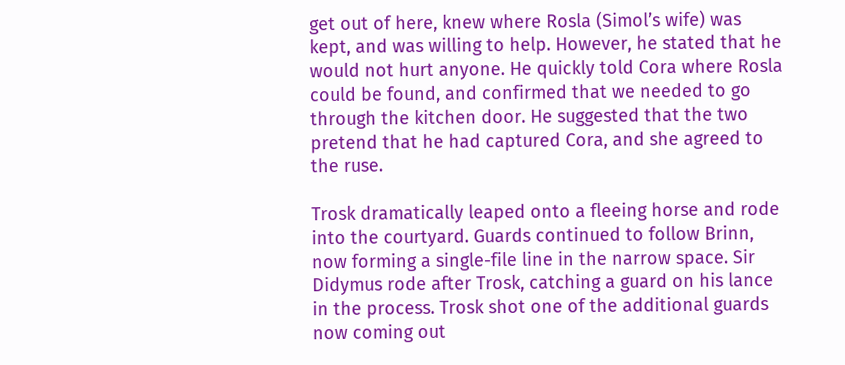get out of here, knew where Rosla (Simol’s wife) was kept, and was willing to help. However, he stated that he would not hurt anyone. He quickly told Cora where Rosla could be found, and confirmed that we needed to go through the kitchen door. He suggested that the two pretend that he had captured Cora, and she agreed to the ruse.

Trosk dramatically leaped onto a fleeing horse and rode into the courtyard. Guards continued to follow Brinn, now forming a single-file line in the narrow space. Sir Didymus rode after Trosk, catching a guard on his lance in the process. Trosk shot one of the additional guards now coming out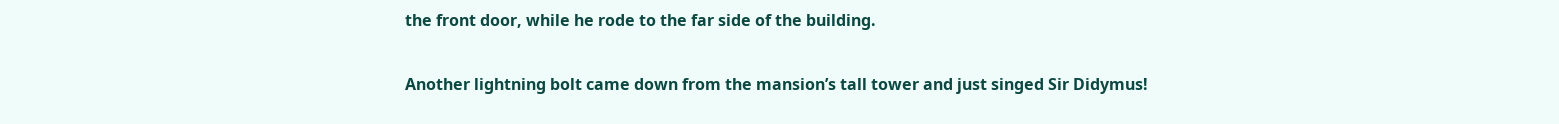the front door, while he rode to the far side of the building.

Another lightning bolt came down from the mansion’s tall tower and just singed Sir Didymus!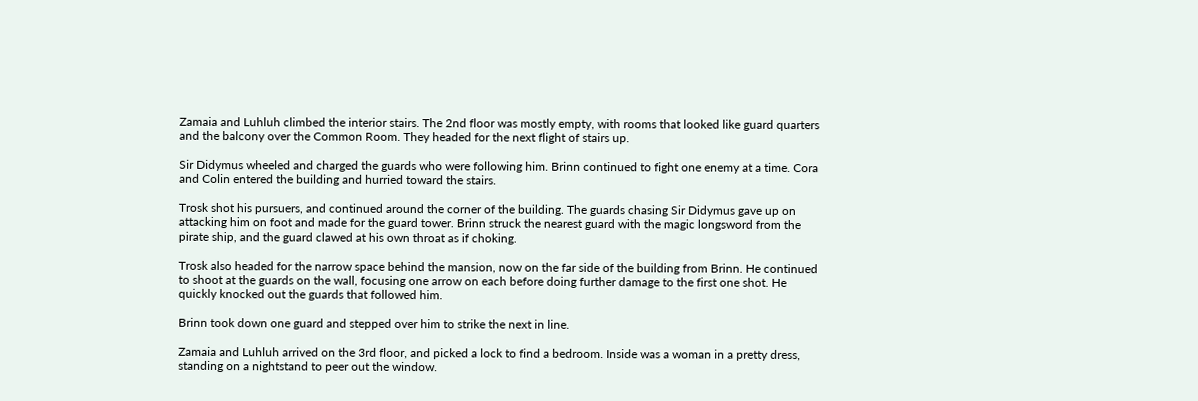Zamaia and Luhluh climbed the interior stairs. The 2nd floor was mostly empty, with rooms that looked like guard quarters and the balcony over the Common Room. They headed for the next flight of stairs up.

Sir Didymus wheeled and charged the guards who were following him. Brinn continued to fight one enemy at a time. Cora and Colin entered the building and hurried toward the stairs.

Trosk shot his pursuers, and continued around the corner of the building. The guards chasing Sir Didymus gave up on attacking him on foot and made for the guard tower. Brinn struck the nearest guard with the magic longsword from the pirate ship, and the guard clawed at his own throat as if choking.

Trosk also headed for the narrow space behind the mansion, now on the far side of the building from Brinn. He continued to shoot at the guards on the wall, focusing one arrow on each before doing further damage to the first one shot. He quickly knocked out the guards that followed him.

Brinn took down one guard and stepped over him to strike the next in line.

Zamaia and Luhluh arrived on the 3rd floor, and picked a lock to find a bedroom. Inside was a woman in a pretty dress, standing on a nightstand to peer out the window.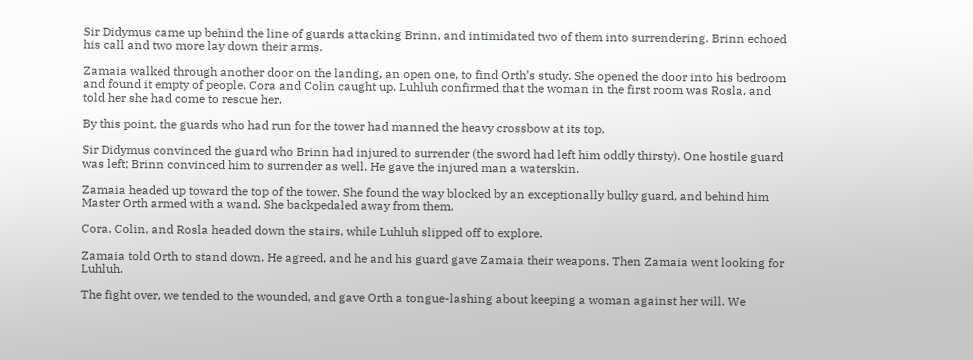Sir Didymus came up behind the line of guards attacking Brinn, and intimidated two of them into surrendering. Brinn echoed his call and two more lay down their arms.

Zamaia walked through another door on the landing, an open one, to find Orth’s study. She opened the door into his bedroom and found it empty of people. Cora and Colin caught up. Luhluh confirmed that the woman in the first room was Rosla, and told her she had come to rescue her.

By this point, the guards who had run for the tower had manned the heavy crossbow at its top.

Sir Didymus convinced the guard who Brinn had injured to surrender (the sword had left him oddly thirsty). One hostile guard was left; Brinn convinced him to surrender as well. He gave the injured man a waterskin.

Zamaia headed up toward the top of the tower. She found the way blocked by an exceptionally bulky guard, and behind him Master Orth armed with a wand. She backpedaled away from them.

Cora, Colin, and Rosla headed down the stairs, while Luhluh slipped off to explore.

Zamaia told Orth to stand down. He agreed, and he and his guard gave Zamaia their weapons. Then Zamaia went looking for Luhluh.

The fight over, we tended to the wounded, and gave Orth a tongue-lashing about keeping a woman against her will. We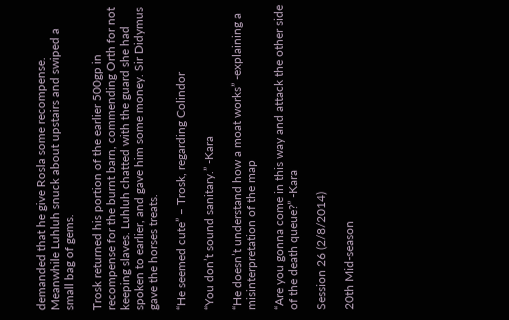demanded that he give Rosla some recompense. Meanwhile Luhluh snuck about upstairs and swiped a small bag of gems.

Trosk returned his portion of the earlier 500gp in recompense for the burnt barn, commending Orth for not keeping slaves. Luhluh chatted with the guard she had spoken to earlier, and gave him some money. Sir Didymus gave the horses treats.

“He seemed cute” – Trosk, regarding Colindor

“You don’t sound sanitary.” -Kara

“He doesn’t understand how a moat works” -explaining a misinterpretation of the map

“Are you gonna come in this way and attack the other side of the death queue?” -Kara

Session 26 (2/8/2014)

20th Mid-season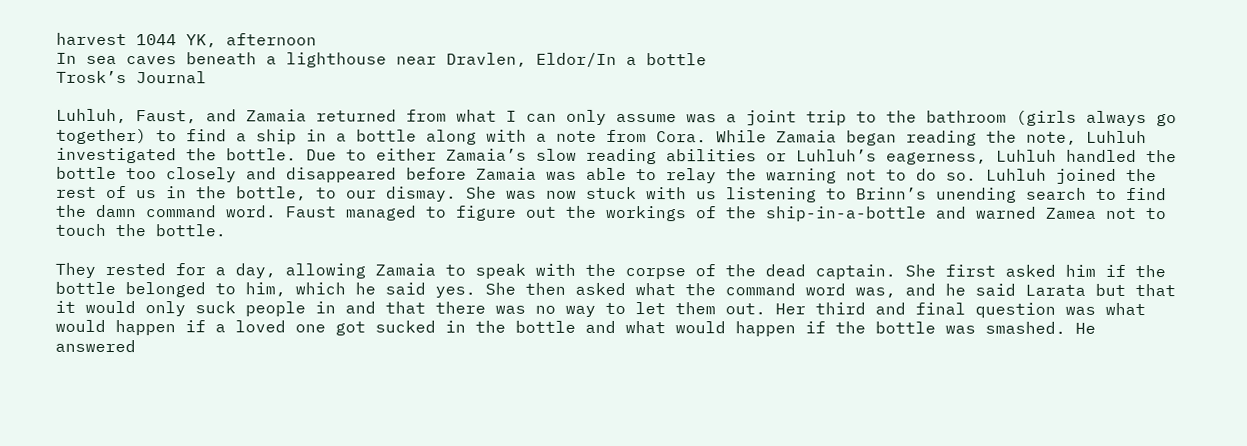harvest 1044 YK, afternoon
In sea caves beneath a lighthouse near Dravlen, Eldor/In a bottle
Trosk’s Journal

Luhluh, Faust, and Zamaia returned from what I can only assume was a joint trip to the bathroom (girls always go together) to find a ship in a bottle along with a note from Cora. While Zamaia began reading the note, Luhluh investigated the bottle. Due to either Zamaia’s slow reading abilities or Luhluh’s eagerness, Luhluh handled the bottle too closely and disappeared before Zamaia was able to relay the warning not to do so. Luhluh joined the rest of us in the bottle, to our dismay. She was now stuck with us listening to Brinn’s unending search to find the damn command word. Faust managed to figure out the workings of the ship-in-a-bottle and warned Zamea not to touch the bottle.

They rested for a day, allowing Zamaia to speak with the corpse of the dead captain. She first asked him if the bottle belonged to him, which he said yes. She then asked what the command word was, and he said Larata but that it would only suck people in and that there was no way to let them out. Her third and final question was what would happen if a loved one got sucked in the bottle and what would happen if the bottle was smashed. He answered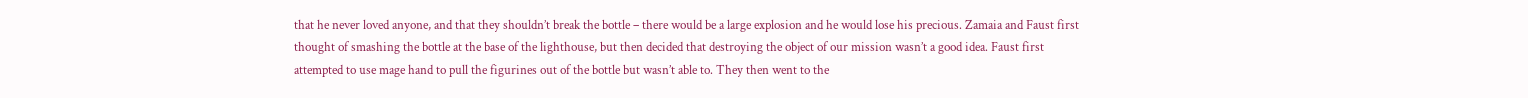that he never loved anyone, and that they shouldn’t break the bottle – there would be a large explosion and he would lose his precious. Zamaia and Faust first thought of smashing the bottle at the base of the lighthouse, but then decided that destroying the object of our mission wasn’t a good idea. Faust first attempted to use mage hand to pull the figurines out of the bottle but wasn’t able to. They then went to the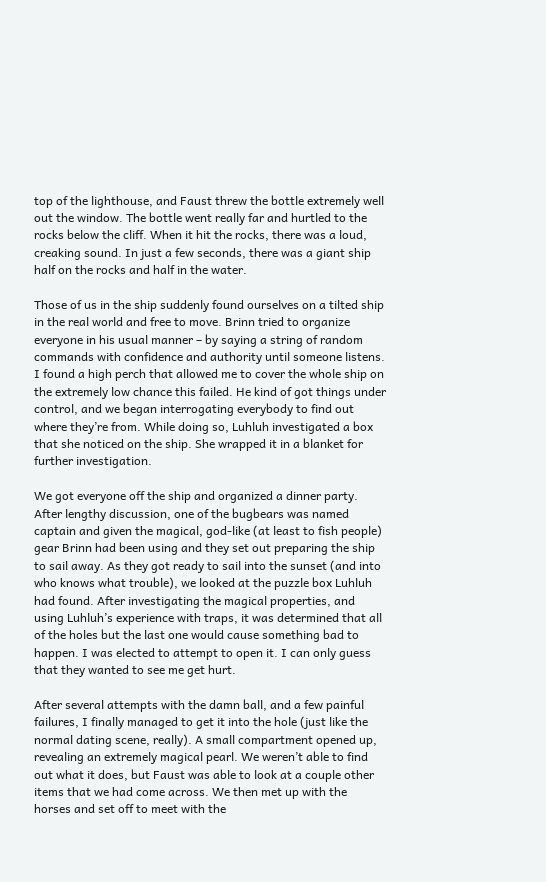top of the lighthouse, and Faust threw the bottle extremely well out the window. The bottle went really far and hurtled to the rocks below the cliff. When it hit the rocks, there was a loud, creaking sound. In just a few seconds, there was a giant ship half on the rocks and half in the water.

Those of us in the ship suddenly found ourselves on a tilted ship in the real world and free to move. Brinn tried to organize everyone in his usual manner – by saying a string of random commands with confidence and authority until someone listens. I found a high perch that allowed me to cover the whole ship on the extremely low chance this failed. He kind of got things under control, and we began interrogating everybody to find out where they’re from. While doing so, Luhluh investigated a box that she noticed on the ship. She wrapped it in a blanket for further investigation.

We got everyone off the ship and organized a dinner party. After lengthy discussion, one of the bugbears was named captain and given the magical, god-like (at least to fish people) gear Brinn had been using and they set out preparing the ship to sail away. As they got ready to sail into the sunset (and into who knows what trouble), we looked at the puzzle box Luhluh had found. After investigating the magical properties, and using Luhluh’s experience with traps, it was determined that all of the holes but the last one would cause something bad to happen. I was elected to attempt to open it. I can only guess that they wanted to see me get hurt.

After several attempts with the damn ball, and a few painful failures, I finally managed to get it into the hole (just like the normal dating scene, really). A small compartment opened up, revealing an extremely magical pearl. We weren’t able to find out what it does, but Faust was able to look at a couple other items that we had come across. We then met up with the horses and set off to meet with the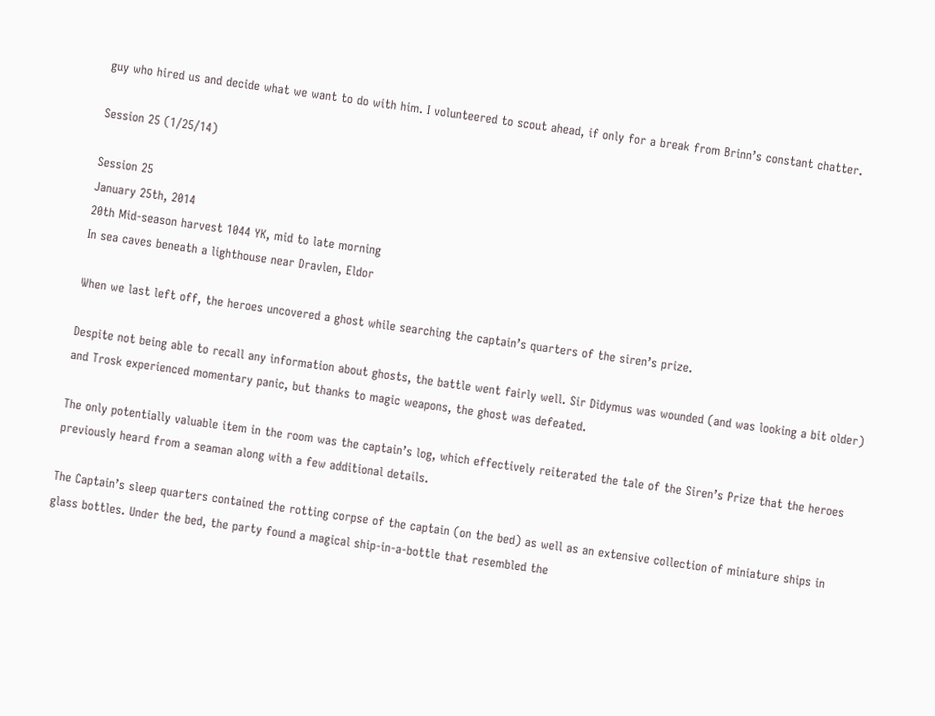guy who hired us and decide what we want to do with him. I volunteered to scout ahead, if only for a break from Brinn’s constant chatter.

Session 25 (1/25/14)

Session 25
January 25th, 2014
20th Mid-season harvest 1044 YK, mid to late morning
In sea caves beneath a lighthouse near Dravlen, Eldor

When we last left off, the heroes uncovered a ghost while searching the captain’s quarters of the siren’s prize.

Despite not being able to recall any information about ghosts, the battle went fairly well. Sir Didymus was wounded (and was looking a bit older) and Trosk experienced momentary panic, but thanks to magic weapons, the ghost was defeated.

The only potentially valuable item in the room was the captain’s log, which effectively reiterated the tale of the Siren’s Prize that the heroes previously heard from a seaman along with a few additional details.

The Captain’s sleep quarters contained the rotting corpse of the captain (on the bed) as well as an extensive collection of miniature ships in glass bottles. Under the bed, the party found a magical ship-in-a-bottle that resembled the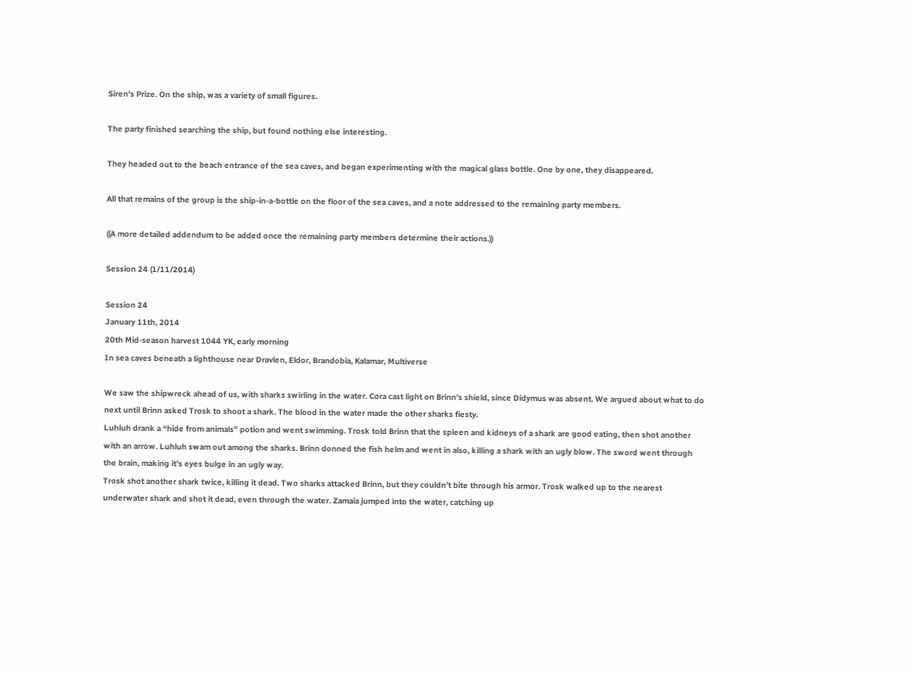Siren’s Prize. On the ship, was a variety of small figures.

The party finished searching the ship, but found nothing else interesting.

They headed out to the beach entrance of the sea caves, and began experimenting with the magical glass bottle. One by one, they disappeared.

All that remains of the group is the ship-in-a-bottle on the floor of the sea caves, and a note addressed to the remaining party members.

((A more detailed addendum to be added once the remaining party members determine their actions.))

Session 24 (1/11/2014)

Session 24
January 11th, 2014
20th Mid-season harvest 1044 YK, early morning
In sea caves beneath a lighthouse near Dravlen, Eldor, Brandobia, Kalamar, Multiverse

We saw the shipwreck ahead of us, with sharks swirling in the water. Cora cast light on Brinn’s shield, since Didymus was absent. We argued about what to do next until Brinn asked Trosk to shoot a shark. The blood in the water made the other sharks fiesty.
Luhluh drank a “hide from animals” potion and went swimming. Trosk told Brinn that the spleen and kidneys of a shark are good eating, then shot another with an arrow. Luhluh swam out among the sharks. Brinn donned the fish helm and went in also, killing a shark with an ugly blow. The sword went through the brain, making it’s eyes bulge in an ugly way.
Trosk shot another shark twice, killing it dead. Two sharks attacked Brinn, but they couldn’t bite through his armor. Trosk walked up to the nearest underwater shark and shot it dead, even through the water. Zamaia jumped into the water, catching up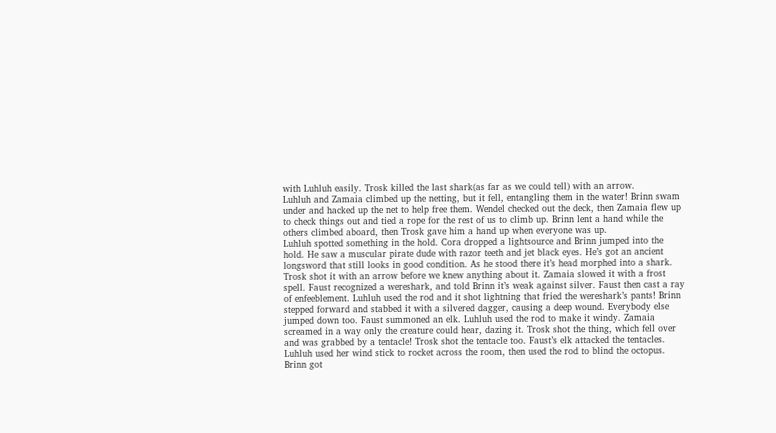with Luhluh easily. Trosk killed the last shark(as far as we could tell) with an arrow.
Luhluh and Zamaia climbed up the netting, but it fell, entangling them in the water! Brinn swam under and hacked up the net to help free them. Wendel checked out the deck, then Zamaia flew up to check things out and tied a rope for the rest of us to climb up. Brinn lent a hand while the others climbed aboard, then Trosk gave him a hand up when everyone was up.
Luhluh spotted something in the hold. Cora dropped a lightsource and Brinn jumped into the hold. He saw a muscular pirate dude with razor teeth and jet black eyes. He’s got an ancient longsword that still looks in good condition. As he stood there it’s head morphed into a shark. Trosk shot it with an arrow before we knew anything about it. Zamaia slowed it with a frost spell. Faust recognized a wereshark, and told Brinn it’s weak against silver. Faust then cast a ray of enfeeblement. Luhluh used the rod and it shot lightning that fried the wereshark’s pants! Brinn stepped forward and stabbed it with a silvered dagger, causing a deep wound. Everybody else jumped down too. Faust summoned an elk. Luhluh used the rod to make it windy. Zamaia screamed in a way only the creature could hear, dazing it. Trosk shot the thing, which fell over and was grabbed by a tentacle! Trosk shot the tentacle too. Faust’s elk attacked the tentacles. Luhluh used her wind stick to rocket across the room, then used the rod to blind the octopus.
Brinn got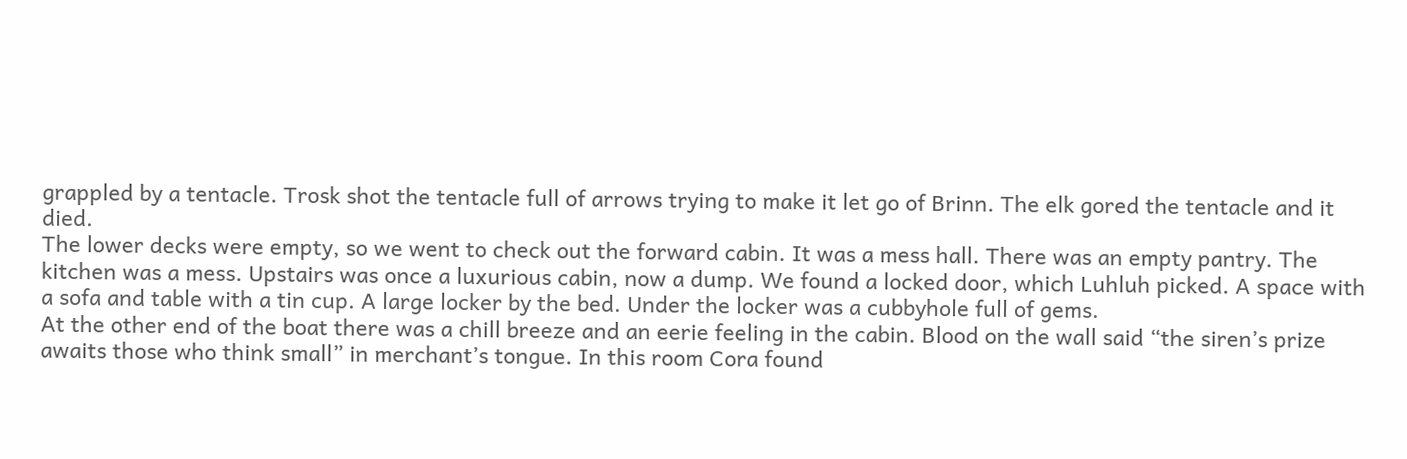grappled by a tentacle. Trosk shot the tentacle full of arrows trying to make it let go of Brinn. The elk gored the tentacle and it died.
The lower decks were empty, so we went to check out the forward cabin. It was a mess hall. There was an empty pantry. The kitchen was a mess. Upstairs was once a luxurious cabin, now a dump. We found a locked door, which Luhluh picked. A space with a sofa and table with a tin cup. A large locker by the bed. Under the locker was a cubbyhole full of gems.
At the other end of the boat there was a chill breeze and an eerie feeling in the cabin. Blood on the wall said “the siren’s prize awaits those who think small” in merchant’s tongue. In this room Cora found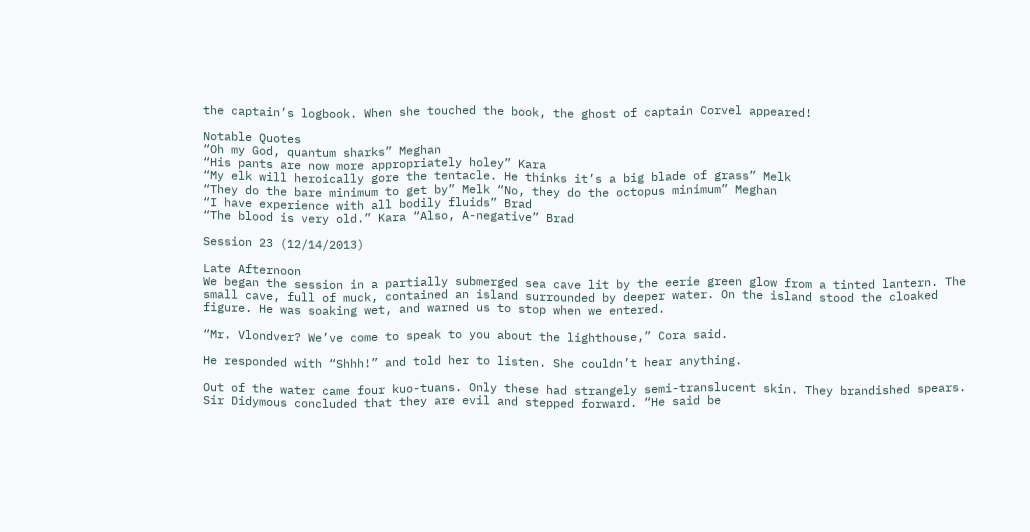the captain’s logbook. When she touched the book, the ghost of captain Corvel appeared!

Notable Quotes
“Oh my God, quantum sharks” Meghan
“His pants are now more appropriately holey” Kara
“My elk will heroically gore the tentacle. He thinks it’s a big blade of grass” Melk
“They do the bare minimum to get by” Melk “No, they do the octopus minimum” Meghan
“I have experience with all bodily fluids” Brad
“The blood is very old.” Kara “Also, A-negative” Brad

Session 23 (12/14/2013)

Late Afternoon
We began the session in a partially submerged sea cave lit by the eerie green glow from a tinted lantern. The small cave, full of muck, contained an island surrounded by deeper water. On the island stood the cloaked figure. He was soaking wet, and warned us to stop when we entered.

“Mr. Vlondver? We’ve come to speak to you about the lighthouse,” Cora said.

He responded with “Shhh!” and told her to listen. She couldn’t hear anything.

Out of the water came four kuo-tuans. Only these had strangely semi-translucent skin. They brandished spears. Sir Didymous concluded that they are evil and stepped forward. “He said be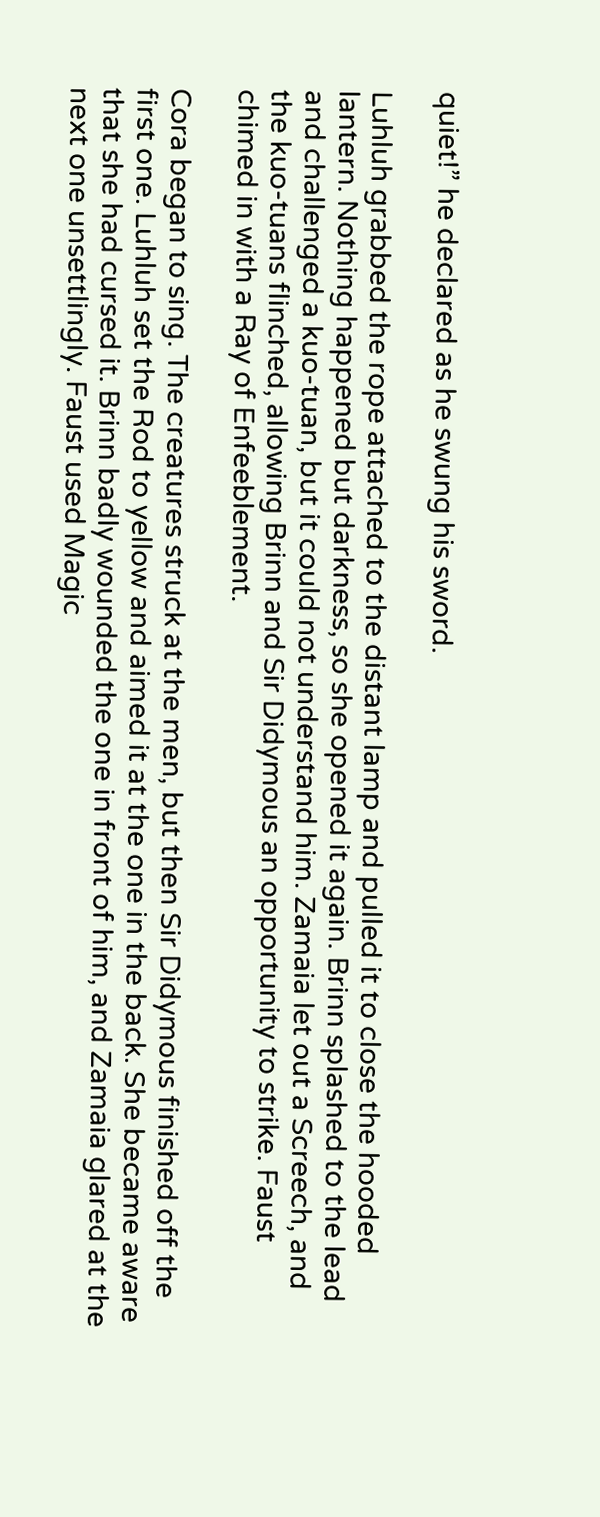quiet!” he declared as he swung his sword.

Luhluh grabbed the rope attached to the distant lamp and pulled it to close the hooded lantern. Nothing happened but darkness, so she opened it again. Brinn splashed to the lead and challenged a kuo-tuan, but it could not understand him. Zamaia let out a Screech, and the kuo-tuans flinched, allowing Brinn and Sir Didymous an opportunity to strike. Faust chimed in with a Ray of Enfeeblement.

Cora began to sing. The creatures struck at the men, but then Sir Didymous finished off the first one. Luhluh set the Rod to yellow and aimed it at the one in the back. She became aware that she had cursed it. Brinn badly wounded the one in front of him, and Zamaia glared at the next one unsettlingly. Faust used Magic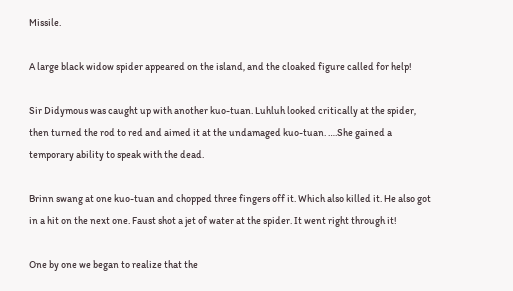Missile.

A large black widow spider appeared on the island, and the cloaked figure called for help!

Sir Didymous was caught up with another kuo-tuan. Luhluh looked critically at the spider, then turned the rod to red and aimed it at the undamaged kuo-tuan. ….She gained a temporary ability to speak with the dead.

Brinn swang at one kuo-tuan and chopped three fingers off it. Which also killed it. He also got in a hit on the next one. Faust shot a jet of water at the spider. It went right through it!

One by one we began to realize that the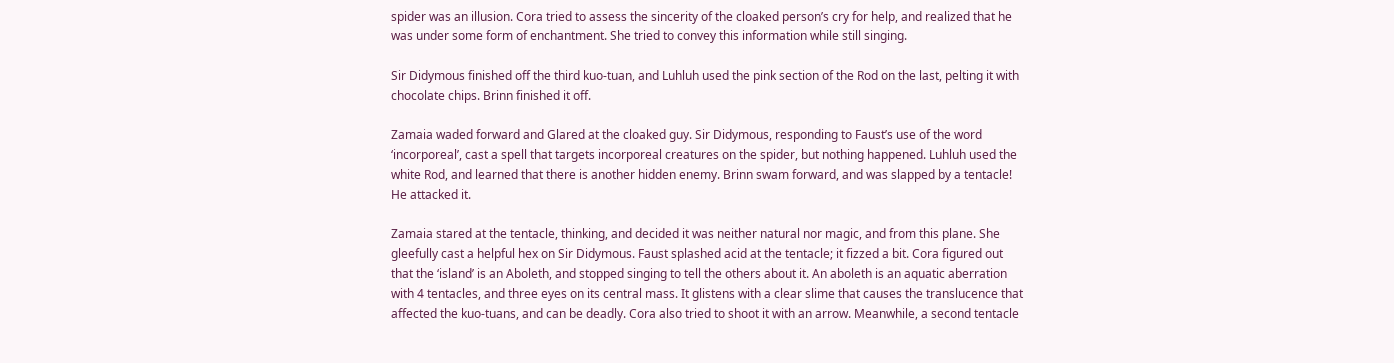spider was an illusion. Cora tried to assess the sincerity of the cloaked person’s cry for help, and realized that he was under some form of enchantment. She tried to convey this information while still singing.

Sir Didymous finished off the third kuo-tuan, and Luhluh used the pink section of the Rod on the last, pelting it with chocolate chips. Brinn finished it off.

Zamaia waded forward and Glared at the cloaked guy. Sir Didymous, responding to Faust’s use of the word ‘incorporeal’, cast a spell that targets incorporeal creatures on the spider, but nothing happened. Luhluh used the white Rod, and learned that there is another hidden enemy. Brinn swam forward, and was slapped by a tentacle! He attacked it.

Zamaia stared at the tentacle, thinking, and decided it was neither natural nor magic, and from this plane. She gleefully cast a helpful hex on Sir Didymous. Faust splashed acid at the tentacle; it fizzed a bit. Cora figured out that the ‘island’ is an Aboleth, and stopped singing to tell the others about it. An aboleth is an aquatic aberration with 4 tentacles, and three eyes on its central mass. It glistens with a clear slime that causes the translucence that affected the kuo-tuans, and can be deadly. Cora also tried to shoot it with an arrow. Meanwhile, a second tentacle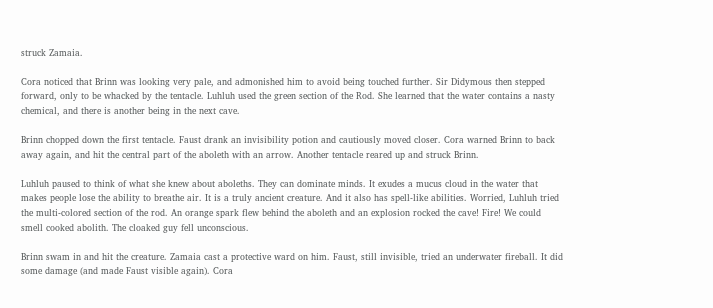struck Zamaia.

Cora noticed that Brinn was looking very pale, and admonished him to avoid being touched further. Sir Didymous then stepped forward, only to be whacked by the tentacle. Luhluh used the green section of the Rod. She learned that the water contains a nasty chemical, and there is another being in the next cave.

Brinn chopped down the first tentacle. Faust drank an invisibility potion and cautiously moved closer. Cora warned Brinn to back away again, and hit the central part of the aboleth with an arrow. Another tentacle reared up and struck Brinn.

Luhluh paused to think of what she knew about aboleths. They can dominate minds. It exudes a mucus cloud in the water that makes people lose the ability to breathe air. It is a truly ancient creature. And it also has spell-like abilities. Worried, Luhluh tried the multi-colored section of the rod. An orange spark flew behind the aboleth and an explosion rocked the cave! Fire! We could smell cooked abolith. The cloaked guy fell unconscious.

Brinn swam in and hit the creature. Zamaia cast a protective ward on him. Faust, still invisible, tried an underwater fireball. It did some damage (and made Faust visible again). Cora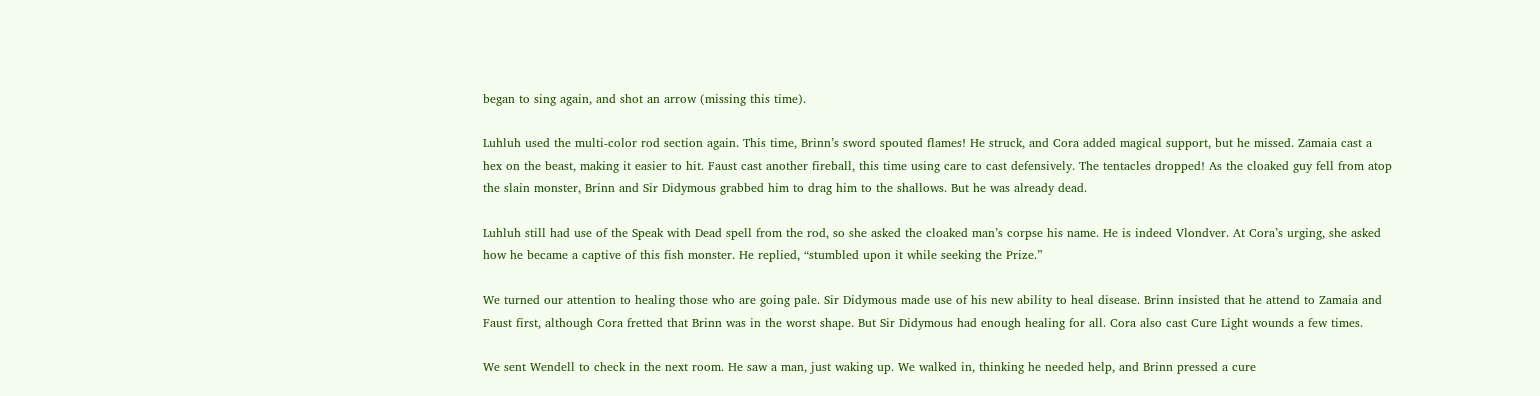began to sing again, and shot an arrow (missing this time).

Luhluh used the multi-color rod section again. This time, Brinn’s sword spouted flames! He struck, and Cora added magical support, but he missed. Zamaia cast a hex on the beast, making it easier to hit. Faust cast another fireball, this time using care to cast defensively. The tentacles dropped! As the cloaked guy fell from atop the slain monster, Brinn and Sir Didymous grabbed him to drag him to the shallows. But he was already dead.

Luhluh still had use of the Speak with Dead spell from the rod, so she asked the cloaked man’s corpse his name. He is indeed Vlondver. At Cora’s urging, she asked how he became a captive of this fish monster. He replied, “stumbled upon it while seeking the Prize.”

We turned our attention to healing those who are going pale. Sir Didymous made use of his new ability to heal disease. Brinn insisted that he attend to Zamaia and Faust first, although Cora fretted that Brinn was in the worst shape. But Sir Didymous had enough healing for all. Cora also cast Cure Light wounds a few times.

We sent Wendell to check in the next room. He saw a man, just waking up. We walked in, thinking he needed help, and Brinn pressed a cure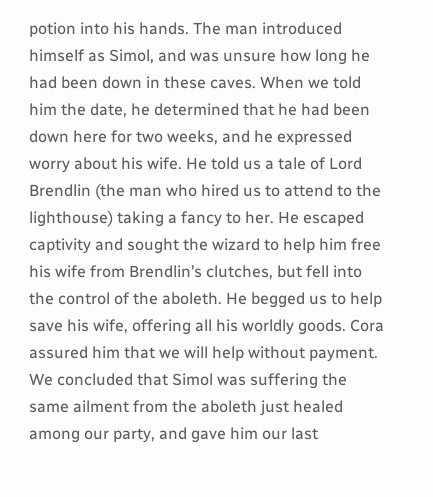potion into his hands. The man introduced himself as Simol, and was unsure how long he had been down in these caves. When we told him the date, he determined that he had been down here for two weeks, and he expressed worry about his wife. He told us a tale of Lord Brendlin (the man who hired us to attend to the lighthouse) taking a fancy to her. He escaped captivity and sought the wizard to help him free his wife from Brendlin’s clutches, but fell into the control of the aboleth. He begged us to help save his wife, offering all his worldly goods. Cora assured him that we will help without payment. We concluded that Simol was suffering the same ailment from the aboleth just healed among our party, and gave him our last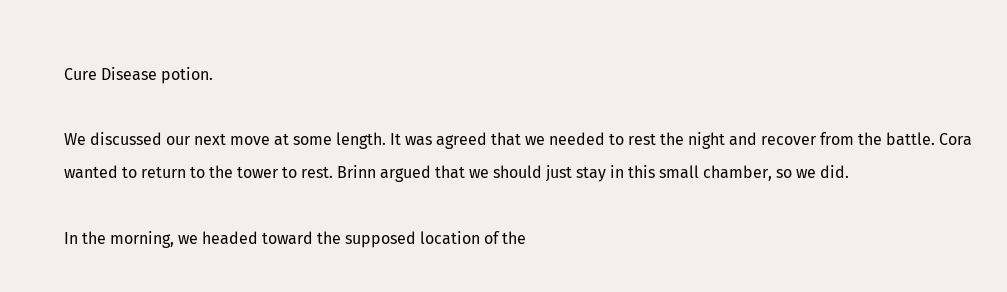Cure Disease potion.

We discussed our next move at some length. It was agreed that we needed to rest the night and recover from the battle. Cora wanted to return to the tower to rest. Brinn argued that we should just stay in this small chamber, so we did.

In the morning, we headed toward the supposed location of the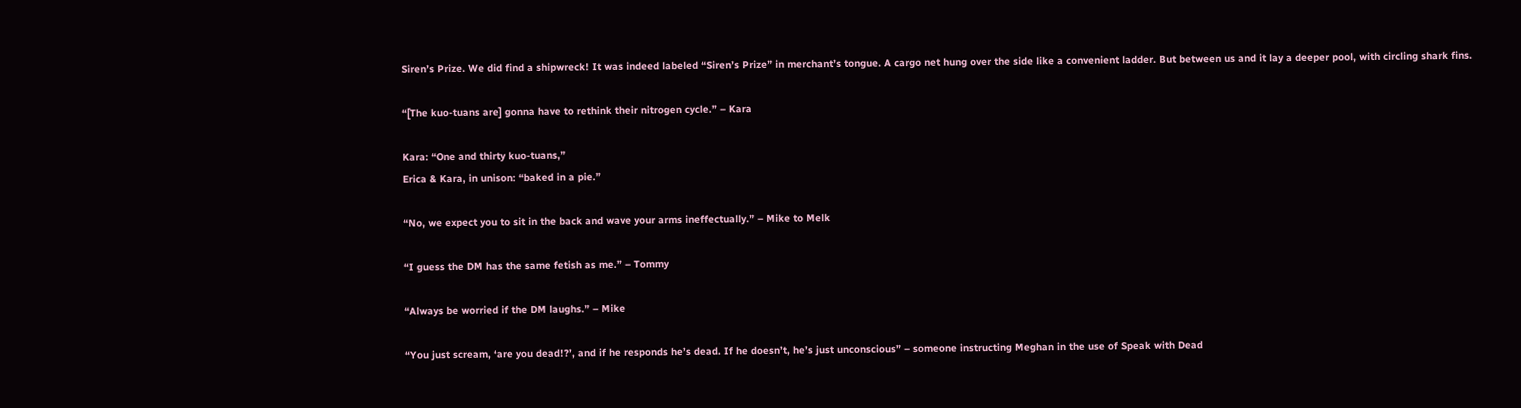Siren’s Prize. We did find a shipwreck! It was indeed labeled “Siren’s Prize” in merchant’s tongue. A cargo net hung over the side like a convenient ladder. But between us and it lay a deeper pool, with circling shark fins.

“[The kuo-tuans are] gonna have to rethink their nitrogen cycle.” – Kara

Kara: “One and thirty kuo-tuans,”
Erica & Kara, in unison: “baked in a pie.”

“No, we expect you to sit in the back and wave your arms ineffectually.” – Mike to Melk

“I guess the DM has the same fetish as me.” – Tommy

“Always be worried if the DM laughs.” – Mike

“You just scream, ‘are you dead!?’, and if he responds he’s dead. If he doesn’t, he’s just unconscious” – someone instructing Meghan in the use of Speak with Dead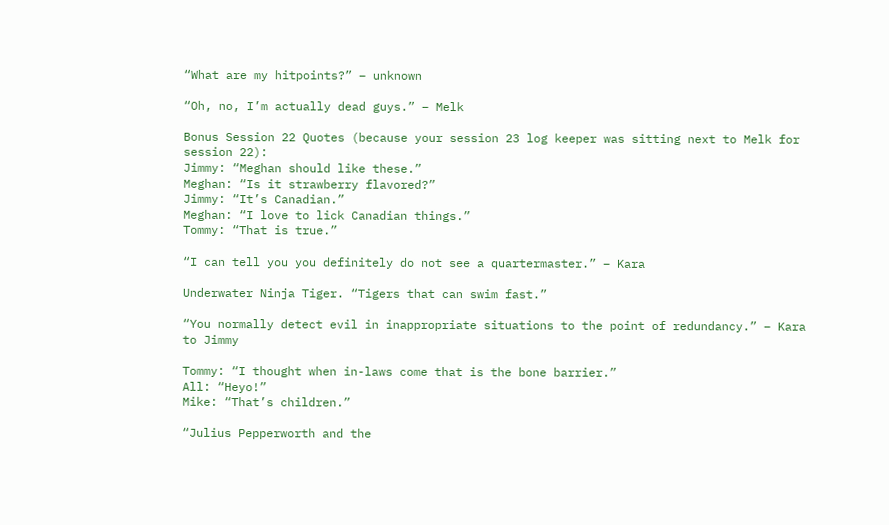“What are my hitpoints?” – unknown

“Oh, no, I’m actually dead guys.” – Melk

Bonus Session 22 Quotes (because your session 23 log keeper was sitting next to Melk for session 22):
Jimmy: “Meghan should like these.”
Meghan: “Is it strawberry flavored?”
Jimmy: “It’s Canadian.”
Meghan: “I love to lick Canadian things.”
Tommy: “That is true.”

“I can tell you you definitely do not see a quartermaster.” – Kara

Underwater Ninja Tiger. “Tigers that can swim fast.”

“You normally detect evil in inappropriate situations to the point of redundancy.” – Kara to Jimmy

Tommy: “I thought when in-laws come that is the bone barrier.”
All: “Heyo!”
Mike: “That’s children.”

“Julius Pepperworth and the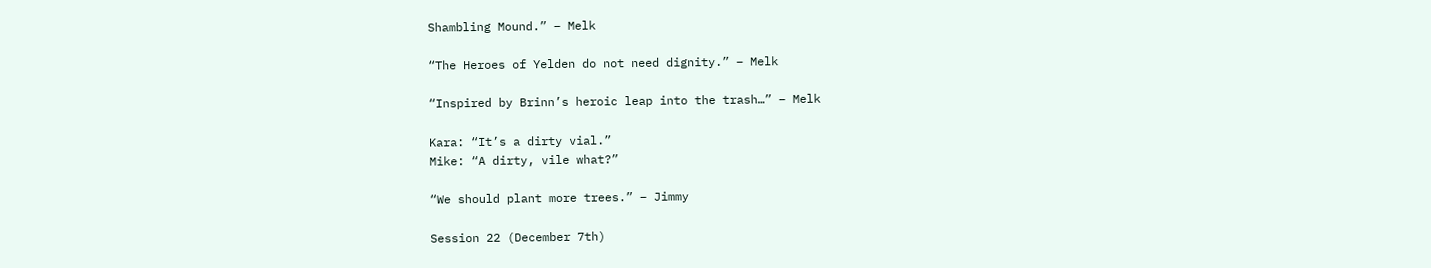Shambling Mound.” – Melk

“The Heroes of Yelden do not need dignity.” – Melk

“Inspired by Brinn’s heroic leap into the trash…” – Melk

Kara: “It’s a dirty vial.”
Mike: “A dirty, vile what?”

“We should plant more trees.” – Jimmy

Session 22 (December 7th)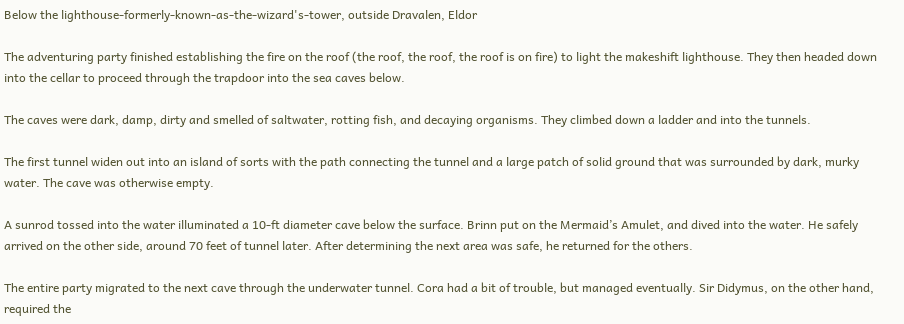Below the lighthouse-formerly-known-as-the-wizard's-tower, outside Dravalen, Eldor

The adventuring party finished establishing the fire on the roof (the roof, the roof, the roof is on fire) to light the makeshift lighthouse. They then headed down into the cellar to proceed through the trapdoor into the sea caves below.

The caves were dark, damp, dirty and smelled of saltwater, rotting fish, and decaying organisms. They climbed down a ladder and into the tunnels.

The first tunnel widen out into an island of sorts with the path connecting the tunnel and a large patch of solid ground that was surrounded by dark, murky water. The cave was otherwise empty.

A sunrod tossed into the water illuminated a 10-ft diameter cave below the surface. Brinn put on the Mermaid’s Amulet, and dived into the water. He safely arrived on the other side, around 70 feet of tunnel later. After determining the next area was safe, he returned for the others.

The entire party migrated to the next cave through the underwater tunnel. Cora had a bit of trouble, but managed eventually. Sir Didymus, on the other hand, required the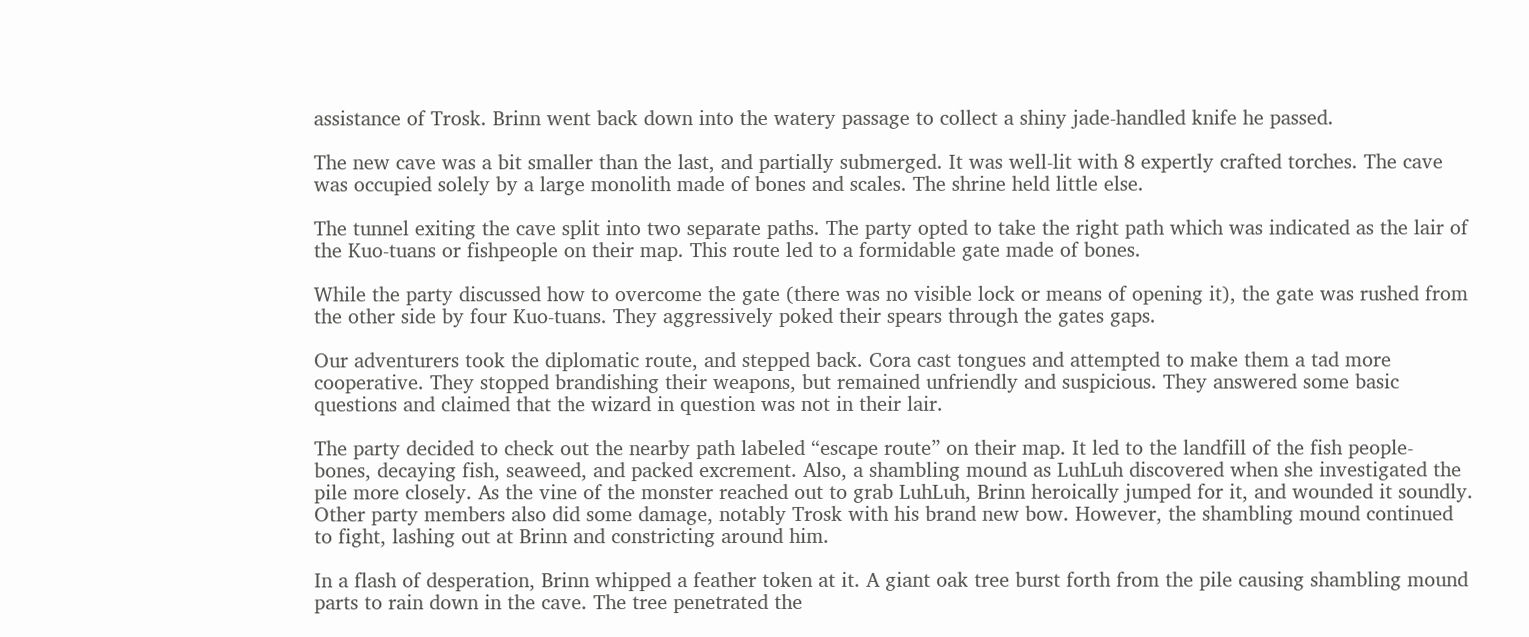assistance of Trosk. Brinn went back down into the watery passage to collect a shiny jade-handled knife he passed.

The new cave was a bit smaller than the last, and partially submerged. It was well-lit with 8 expertly crafted torches. The cave was occupied solely by a large monolith made of bones and scales. The shrine held little else.

The tunnel exiting the cave split into two separate paths. The party opted to take the right path which was indicated as the lair of the Kuo-tuans or fishpeople on their map. This route led to a formidable gate made of bones.

While the party discussed how to overcome the gate (there was no visible lock or means of opening it), the gate was rushed from the other side by four Kuo-tuans. They aggressively poked their spears through the gates gaps.

Our adventurers took the diplomatic route, and stepped back. Cora cast tongues and attempted to make them a tad more cooperative. They stopped brandishing their weapons, but remained unfriendly and suspicious. They answered some basic questions and claimed that the wizard in question was not in their lair.

The party decided to check out the nearby path labeled “escape route” on their map. It led to the landfill of the fish people- bones, decaying fish, seaweed, and packed excrement. Also, a shambling mound as LuhLuh discovered when she investigated the pile more closely. As the vine of the monster reached out to grab LuhLuh, Brinn heroically jumped for it, and wounded it soundly. Other party members also did some damage, notably Trosk with his brand new bow. However, the shambling mound continued to fight, lashing out at Brinn and constricting around him.

In a flash of desperation, Brinn whipped a feather token at it. A giant oak tree burst forth from the pile causing shambling mound parts to rain down in the cave. The tree penetrated the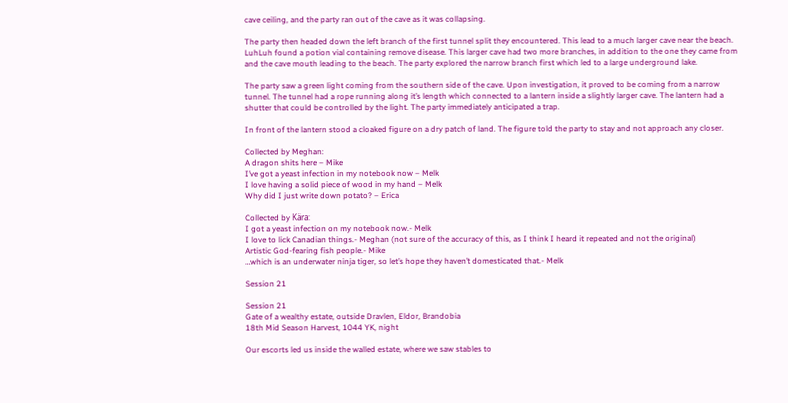cave ceiling, and the party ran out of the cave as it was collapsing.

The party then headed down the left branch of the first tunnel split they encountered. This lead to a much larger cave near the beach. LuhLuh found a potion vial containing remove disease. This larger cave had two more branches, in addition to the one they came from and the cave mouth leading to the beach. The party explored the narrow branch first which led to a large underground lake.

The party saw a green light coming from the southern side of the cave. Upon investigation, it proved to be coming from a narrow tunnel. The tunnel had a rope running along it’s length which connected to a lantern inside a slightly larger cave. The lantern had a shutter that could be controlled by the light. The party immediately anticipated a trap.

In front of the lantern stood a cloaked figure on a dry patch of land. The figure told the party to stay and not approach any closer.

Collected by Meghan:
A dragon shits here – Mike
I’ve got a yeast infection in my notebook now – Melk
I love having a solid piece of wood in my hand – Melk
Why did I just write down potato? – Erica

Collected by Kära:
I got a yeast infection on my notebook now.- Melk
I love to lick Canadian things.- Meghan (not sure of the accuracy of this, as I think I heard it repeated and not the original)
Artistic God-fearing fish people.- Mike
…which is an underwater ninja tiger, so let’s hope they haven’t domesticated that.- Melk

Session 21

Session 21
Gate of a wealthy estate, outside Dravlen, Eldor, Brandobia
18th Mid Season Harvest, 1044 YK, night

Our escorts led us inside the walled estate, where we saw stables to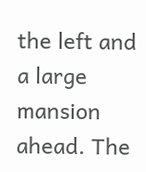the left and a large mansion ahead. The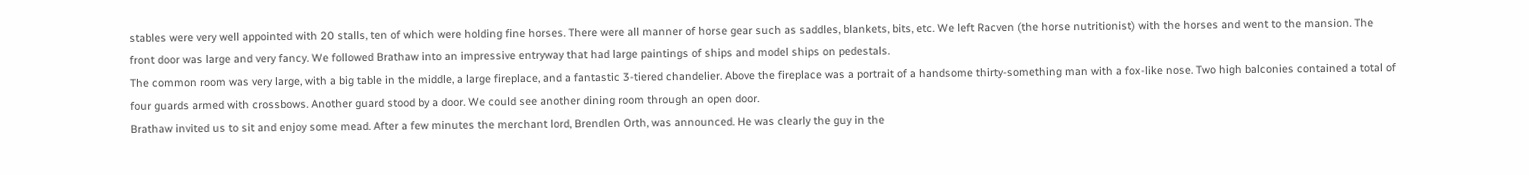stables were very well appointed with 20 stalls, ten of which were holding fine horses. There were all manner of horse gear such as saddles, blankets, bits, etc. We left Racven (the horse nutritionist) with the horses and went to the mansion. The front door was large and very fancy. We followed Brathaw into an impressive entryway that had large paintings of ships and model ships on pedestals.
The common room was very large, with a big table in the middle, a large fireplace, and a fantastic 3-tiered chandelier. Above the fireplace was a portrait of a handsome thirty-something man with a fox-like nose. Two high balconies contained a total of four guards armed with crossbows. Another guard stood by a door. We could see another dining room through an open door.
Brathaw invited us to sit and enjoy some mead. After a few minutes the merchant lord, Brendlen Orth, was announced. He was clearly the guy in the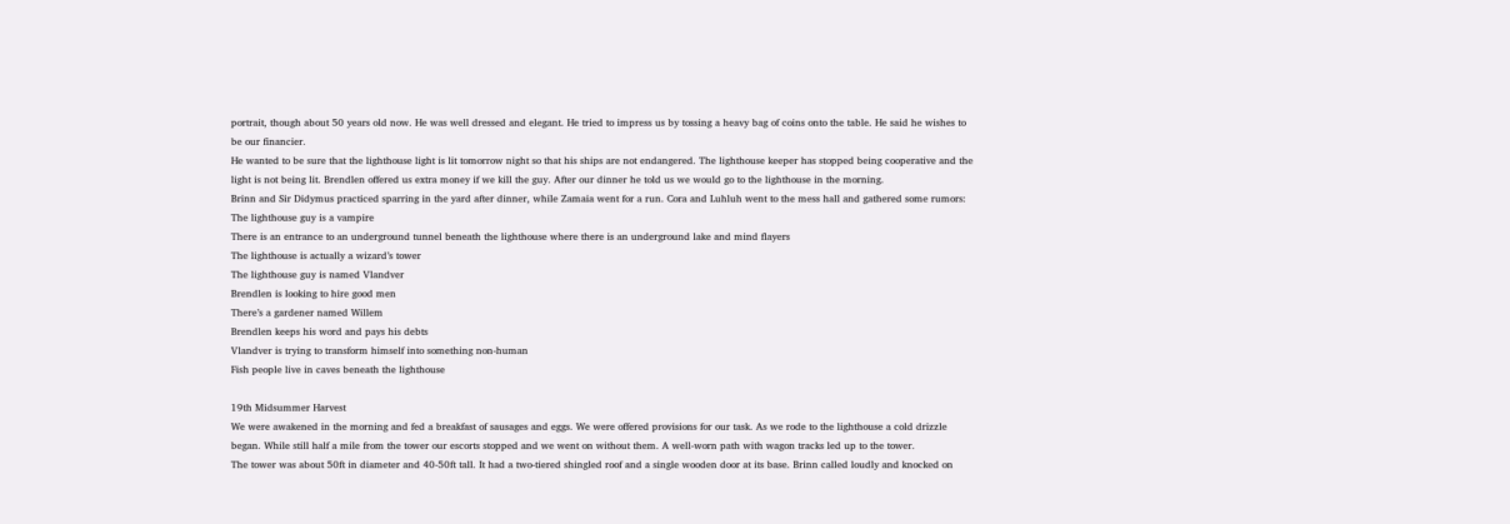portrait, though about 50 years old now. He was well dressed and elegant. He tried to impress us by tossing a heavy bag of coins onto the table. He said he wishes to be our financier.
He wanted to be sure that the lighthouse light is lit tomorrow night so that his ships are not endangered. The lighthouse keeper has stopped being cooperative and the light is not being lit. Brendlen offered us extra money if we kill the guy. After our dinner he told us we would go to the lighthouse in the morning.
Brinn and Sir Didymus practiced sparring in the yard after dinner, while Zamaia went for a run. Cora and Luhluh went to the mess hall and gathered some rumors:
The lighthouse guy is a vampire
There is an entrance to an underground tunnel beneath the lighthouse where there is an underground lake and mind flayers
The lighthouse is actually a wizard’s tower
The lighthouse guy is named Vlandver
Brendlen is looking to hire good men
There’s a gardener named Willem
Brendlen keeps his word and pays his debts
Vlandver is trying to transform himself into something non-human
Fish people live in caves beneath the lighthouse

19th Midsummer Harvest
We were awakened in the morning and fed a breakfast of sausages and eggs. We were offered provisions for our task. As we rode to the lighthouse a cold drizzle began. While still half a mile from the tower our escorts stopped and we went on without them. A well-worn path with wagon tracks led up to the tower.
The tower was about 50ft in diameter and 40-50ft tall. It had a two-tiered shingled roof and a single wooden door at its base. Brinn called loudly and knocked on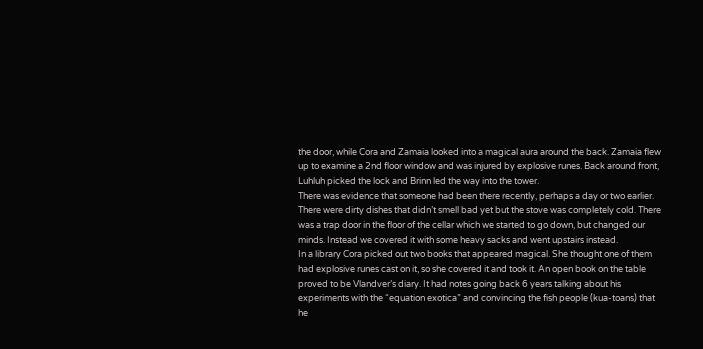the door, while Cora and Zamaia looked into a magical aura around the back. Zamaia flew up to examine a 2nd floor window and was injured by explosive runes. Back around front, Luhluh picked the lock and Brinn led the way into the tower.
There was evidence that someone had been there recently, perhaps a day or two earlier. There were dirty dishes that didn’t smell bad yet but the stove was completely cold. There was a trap door in the floor of the cellar which we started to go down, but changed our minds. Instead we covered it with some heavy sacks and went upstairs instead.
In a library Cora picked out two books that appeared magical. She thought one of them had explosive runes cast on it, so she covered it and took it. An open book on the table proved to be Vlandver’s diary. It had notes going back 6 years talking about his experiments with the “equation exotica” and convincing the fish people (kua-toans) that he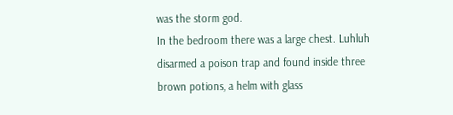was the storm god.
In the bedroom there was a large chest. Luhluh disarmed a poison trap and found inside three brown potions, a helm with glass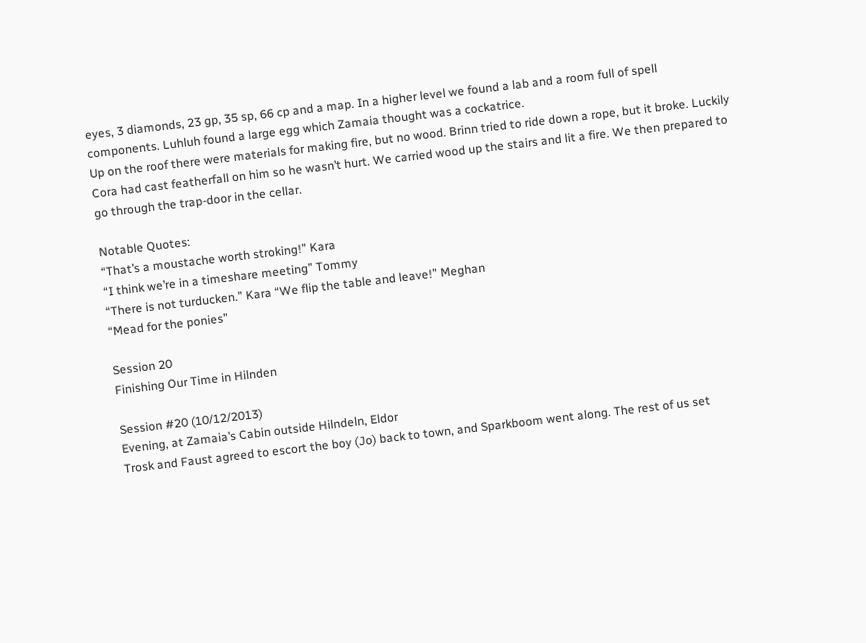eyes, 3 diamonds, 23 gp, 35 sp, 66 cp and a map. In a higher level we found a lab and a room full of spell components. Luhluh found a large egg which Zamaia thought was a cockatrice.
Up on the roof there were materials for making fire, but no wood. Brinn tried to ride down a rope, but it broke. Luckily Cora had cast featherfall on him so he wasn’t hurt. We carried wood up the stairs and lit a fire. We then prepared to go through the trap-door in the cellar.

Notable Quotes:
“That’s a moustache worth stroking!” Kara
“I think we’re in a timeshare meeting” Tommy
“There is not turducken.” Kara “We flip the table and leave!” Meghan
“Mead for the ponies”

Session 20
Finishing Our Time in Hilnden

Session #20 (10/12/2013)
Evening, at Zamaia’s Cabin outside Hilndeln, Eldor
Trosk and Faust agreed to escort the boy (Jo) back to town, and Sparkboom went along. The rest of us set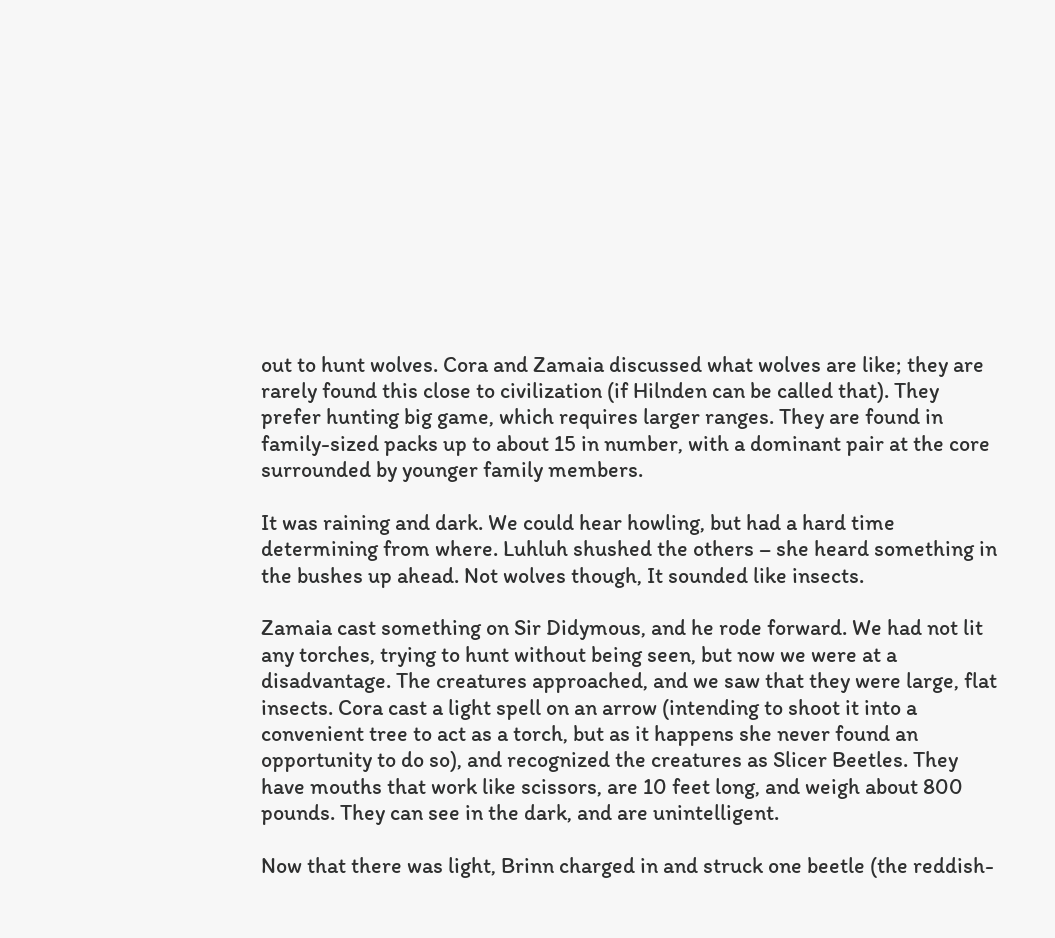out to hunt wolves. Cora and Zamaia discussed what wolves are like; they are rarely found this close to civilization (if Hilnden can be called that). They prefer hunting big game, which requires larger ranges. They are found in family-sized packs up to about 15 in number, with a dominant pair at the core surrounded by younger family members.

It was raining and dark. We could hear howling, but had a hard time determining from where. Luhluh shushed the others – she heard something in the bushes up ahead. Not wolves though, It sounded like insects.

Zamaia cast something on Sir Didymous, and he rode forward. We had not lit any torches, trying to hunt without being seen, but now we were at a disadvantage. The creatures approached, and we saw that they were large, flat insects. Cora cast a light spell on an arrow (intending to shoot it into a convenient tree to act as a torch, but as it happens she never found an opportunity to do so), and recognized the creatures as Slicer Beetles. They have mouths that work like scissors, are 10 feet long, and weigh about 800 pounds. They can see in the dark, and are unintelligent.

Now that there was light, Brinn charged in and struck one beetle (the reddish-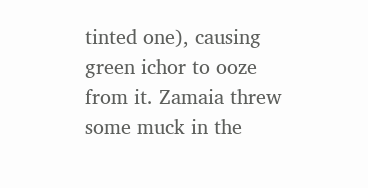tinted one), causing green ichor to ooze from it. Zamaia threw some muck in the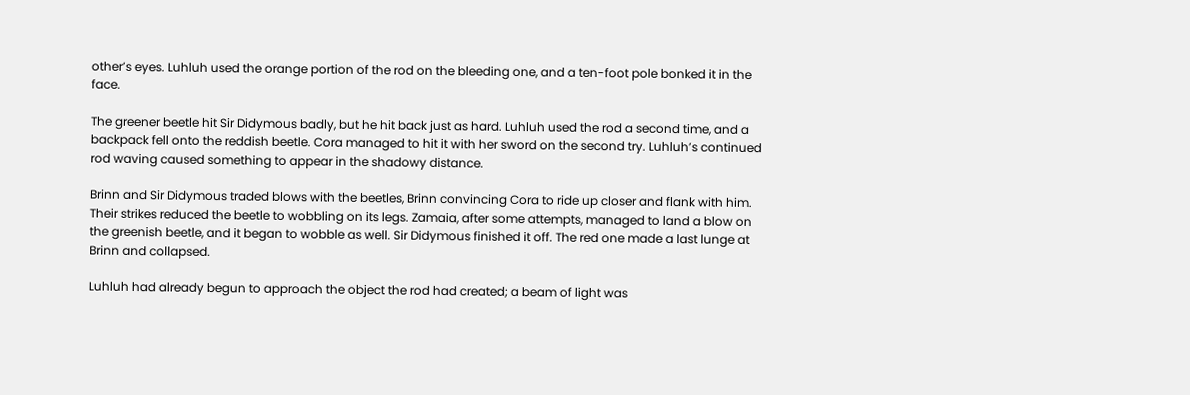other’s eyes. Luhluh used the orange portion of the rod on the bleeding one, and a ten-foot pole bonked it in the face.

The greener beetle hit Sir Didymous badly, but he hit back just as hard. Luhluh used the rod a second time, and a backpack fell onto the reddish beetle. Cora managed to hit it with her sword on the second try. Luhluh’s continued rod waving caused something to appear in the shadowy distance.

Brinn and Sir Didymous traded blows with the beetles, Brinn convincing Cora to ride up closer and flank with him. Their strikes reduced the beetle to wobbling on its legs. Zamaia, after some attempts, managed to land a blow on the greenish beetle, and it began to wobble as well. Sir Didymous finished it off. The red one made a last lunge at Brinn and collapsed.

Luhluh had already begun to approach the object the rod had created; a beam of light was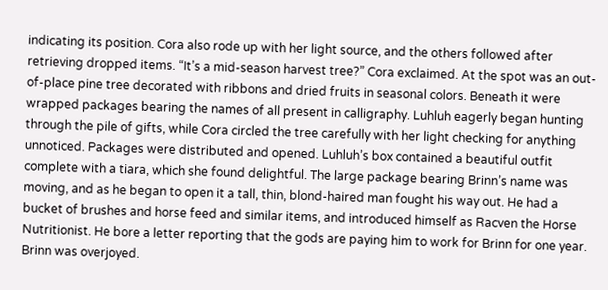indicating its position. Cora also rode up with her light source, and the others followed after retrieving dropped items. “It’s a mid-season harvest tree?” Cora exclaimed. At the spot was an out-of-place pine tree decorated with ribbons and dried fruits in seasonal colors. Beneath it were wrapped packages bearing the names of all present in calligraphy. Luhluh eagerly began hunting through the pile of gifts, while Cora circled the tree carefully with her light checking for anything unnoticed. Packages were distributed and opened. Luhluh’s box contained a beautiful outfit complete with a tiara, which she found delightful. The large package bearing Brinn’s name was moving, and as he began to open it a tall, thin, blond-haired man fought his way out. He had a bucket of brushes and horse feed and similar items, and introduced himself as Racven the Horse Nutritionist. He bore a letter reporting that the gods are paying him to work for Brinn for one year. Brinn was overjoyed.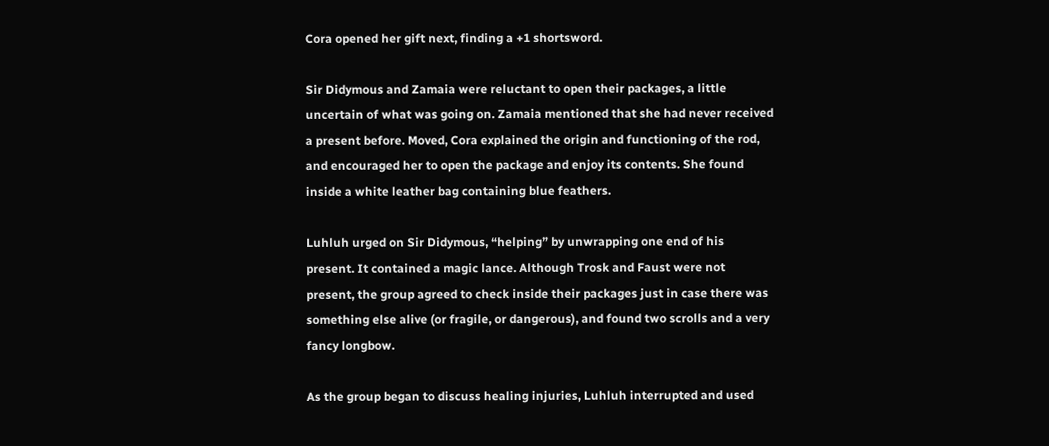Cora opened her gift next, finding a +1 shortsword.

Sir Didymous and Zamaia were reluctant to open their packages, a little uncertain of what was going on. Zamaia mentioned that she had never received a present before. Moved, Cora explained the origin and functioning of the rod, and encouraged her to open the package and enjoy its contents. She found inside a white leather bag containing blue feathers.

Luhluh urged on Sir Didymous, “helping” by unwrapping one end of his present. It contained a magic lance. Although Trosk and Faust were not present, the group agreed to check inside their packages just in case there was something else alive (or fragile, or dangerous), and found two scrolls and a very fancy longbow.

As the group began to discuss healing injuries, Luhluh interrupted and used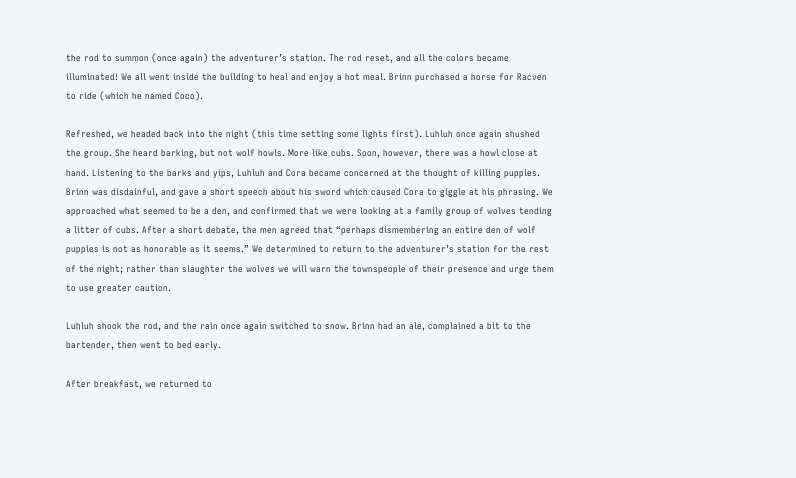the rod to summon (once again) the adventurer’s station. The rod reset, and all the colors became illuminated! We all went inside the building to heal and enjoy a hot meal. Brinn purchased a horse for Racven to ride (which he named Coco).

Refreshed, we headed back into the night (this time setting some lights first). Luhluh once again shushed the group. She heard barking, but not wolf howls. More like cubs. Soon, however, there was a howl close at hand. Listening to the barks and yips, Luhluh and Cora became concerned at the thought of killing puppies. Brinn was disdainful, and gave a short speech about his sword which caused Cora to giggle at his phrasing. We approached what seemed to be a den, and confirmed that we were looking at a family group of wolves tending a litter of cubs. After a short debate, the men agreed that “perhaps dismembering an entire den of wolf puppies is not as honorable as it seems.” We determined to return to the adventurer’s station for the rest of the night; rather than slaughter the wolves we will warn the townspeople of their presence and urge them to use greater caution.

Luhluh shook the rod, and the rain once again switched to snow. Brinn had an ale, complained a bit to the bartender, then went to bed early.

After breakfast, we returned to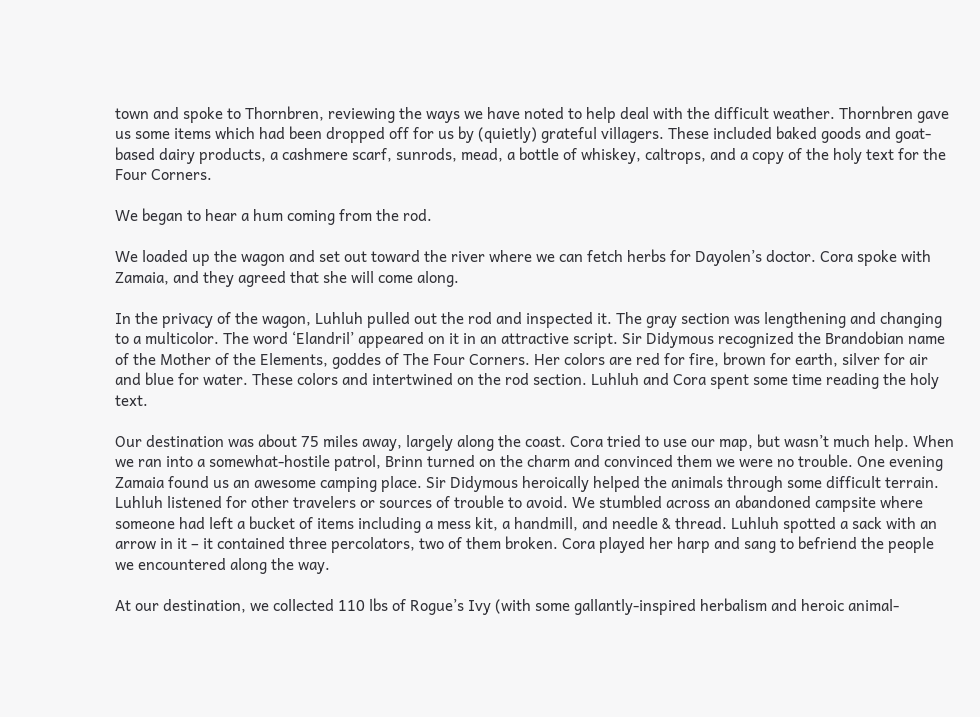town and spoke to Thornbren, reviewing the ways we have noted to help deal with the difficult weather. Thornbren gave us some items which had been dropped off for us by (quietly) grateful villagers. These included baked goods and goat-based dairy products, a cashmere scarf, sunrods, mead, a bottle of whiskey, caltrops, and a copy of the holy text for the Four Corners.

We began to hear a hum coming from the rod.

We loaded up the wagon and set out toward the river where we can fetch herbs for Dayolen’s doctor. Cora spoke with Zamaia, and they agreed that she will come along.

In the privacy of the wagon, Luhluh pulled out the rod and inspected it. The gray section was lengthening and changing to a multicolor. The word ‘Elandril’ appeared on it in an attractive script. Sir Didymous recognized the Brandobian name of the Mother of the Elements, goddes of The Four Corners. Her colors are red for fire, brown for earth, silver for air and blue for water. These colors and intertwined on the rod section. Luhluh and Cora spent some time reading the holy text.

Our destination was about 75 miles away, largely along the coast. Cora tried to use our map, but wasn’t much help. When we ran into a somewhat-hostile patrol, Brinn turned on the charm and convinced them we were no trouble. One evening Zamaia found us an awesome camping place. Sir Didymous heroically helped the animals through some difficult terrain. Luhluh listened for other travelers or sources of trouble to avoid. We stumbled across an abandoned campsite where someone had left a bucket of items including a mess kit, a handmill, and needle & thread. Luhluh spotted a sack with an arrow in it – it contained three percolators, two of them broken. Cora played her harp and sang to befriend the people we encountered along the way.

At our destination, we collected 110 lbs of Rogue’s Ivy (with some gallantly-inspired herbalism and heroic animal-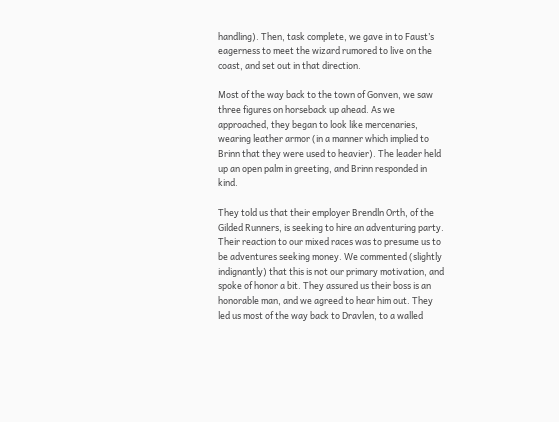handling). Then, task complete, we gave in to Faust’s eagerness to meet the wizard rumored to live on the coast, and set out in that direction.

Most of the way back to the town of Gonven, we saw three figures on horseback up ahead. As we approached, they began to look like mercenaries, wearing leather armor (in a manner which implied to Brinn that they were used to heavier). The leader held up an open palm in greeting, and Brinn responded in kind.

They told us that their employer Brendln Orth, of the Gilded Runners, is seeking to hire an adventuring party. Their reaction to our mixed races was to presume us to be adventures seeking money. We commented (slightly indignantly) that this is not our primary motivation, and spoke of honor a bit. They assured us their boss is an honorable man, and we agreed to hear him out. They led us most of the way back to Dravlen, to a walled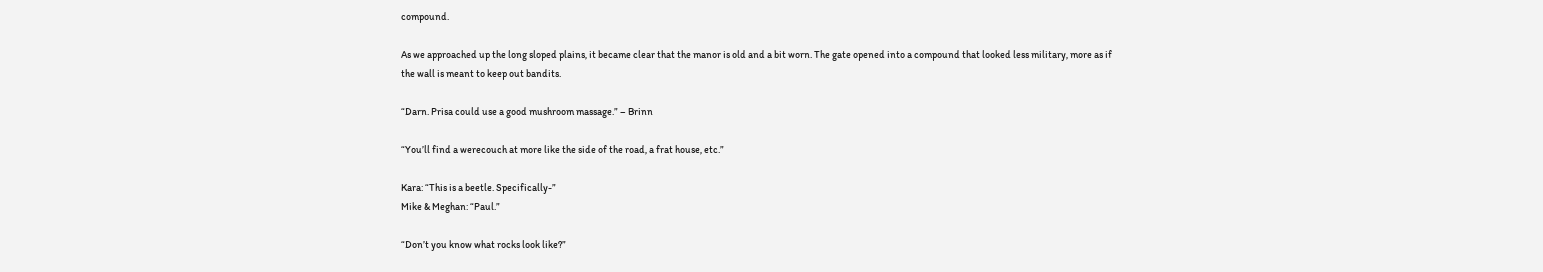compound.

As we approached up the long sloped plains, it became clear that the manor is old and a bit worn. The gate opened into a compound that looked less military, more as if the wall is meant to keep out bandits.

“Darn. Prisa could use a good mushroom massage.” – Brinn

“You’ll find a werecouch at more like the side of the road, a frat house, etc.”

Kara: “This is a beetle. Specifically-”
Mike & Meghan: “Paul.”

“Don’t you know what rocks look like?”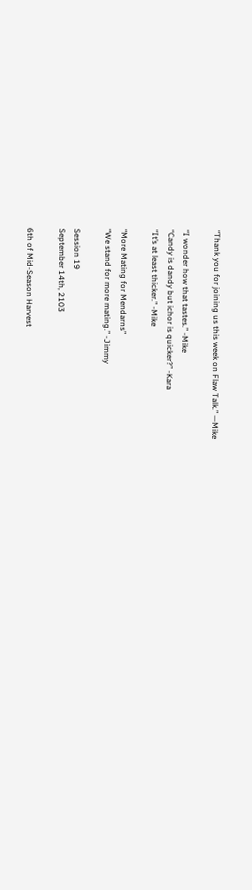“Thank you for joining us this week on Flaw Talk.” —Mike

“I wonder how that tastes.” -Mike
“Candy is dandy but ichor is quicker?” -Kara
“It’s at least thicker." -Mike

“More Mating for Mendarns”
“We stand for more mating.” -Jimmy

Session 19
September 14th, 2103

6th of Mid-Season Harvest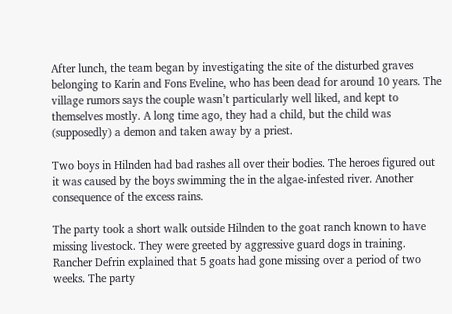After lunch, the team began by investigating the site of the disturbed graves belonging to Karin and Fons Eveline, who has been dead for around 10 years. The village rumors says the couple wasn’t particularly well liked, and kept to themselves mostly. A long time ago, they had a child, but the child was (supposedly) a demon and taken away by a priest.

Two boys in Hilnden had bad rashes all over their bodies. The heroes figured out it was caused by the boys swimming the in the algae-infested river. Another consequence of the excess rains.

The party took a short walk outside Hilnden to the goat ranch known to have missing livestock. They were greeted by aggressive guard dogs in training. Rancher Defrin explained that 5 goats had gone missing over a period of two weeks. The party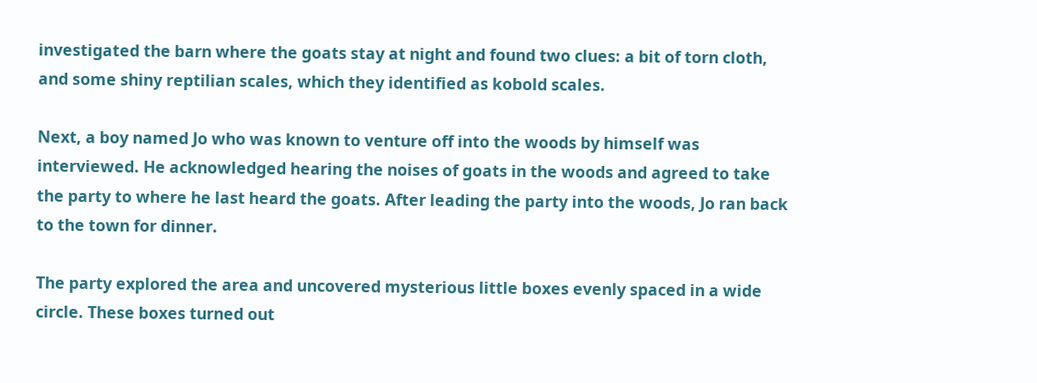investigated the barn where the goats stay at night and found two clues: a bit of torn cloth, and some shiny reptilian scales, which they identified as kobold scales.

Next, a boy named Jo who was known to venture off into the woods by himself was interviewed. He acknowledged hearing the noises of goats in the woods and agreed to take the party to where he last heard the goats. After leading the party into the woods, Jo ran back to the town for dinner.

The party explored the area and uncovered mysterious little boxes evenly spaced in a wide circle. These boxes turned out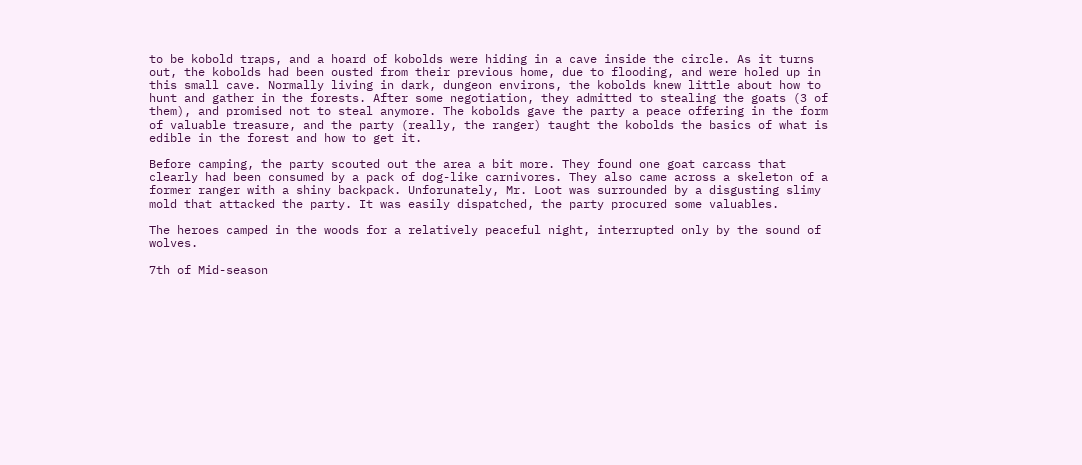to be kobold traps, and a hoard of kobolds were hiding in a cave inside the circle. As it turns out, the kobolds had been ousted from their previous home, due to flooding, and were holed up in this small cave. Normally living in dark, dungeon environs, the kobolds knew little about how to hunt and gather in the forests. After some negotiation, they admitted to stealing the goats (3 of them), and promised not to steal anymore. The kobolds gave the party a peace offering in the form of valuable treasure, and the party (really, the ranger) taught the kobolds the basics of what is edible in the forest and how to get it.

Before camping, the party scouted out the area a bit more. They found one goat carcass that clearly had been consumed by a pack of dog-like carnivores. They also came across a skeleton of a former ranger with a shiny backpack. Unforunately, Mr. Loot was surrounded by a disgusting slimy mold that attacked the party. It was easily dispatched, the party procured some valuables.

The heroes camped in the woods for a relatively peaceful night, interrupted only by the sound of wolves.

7th of Mid-season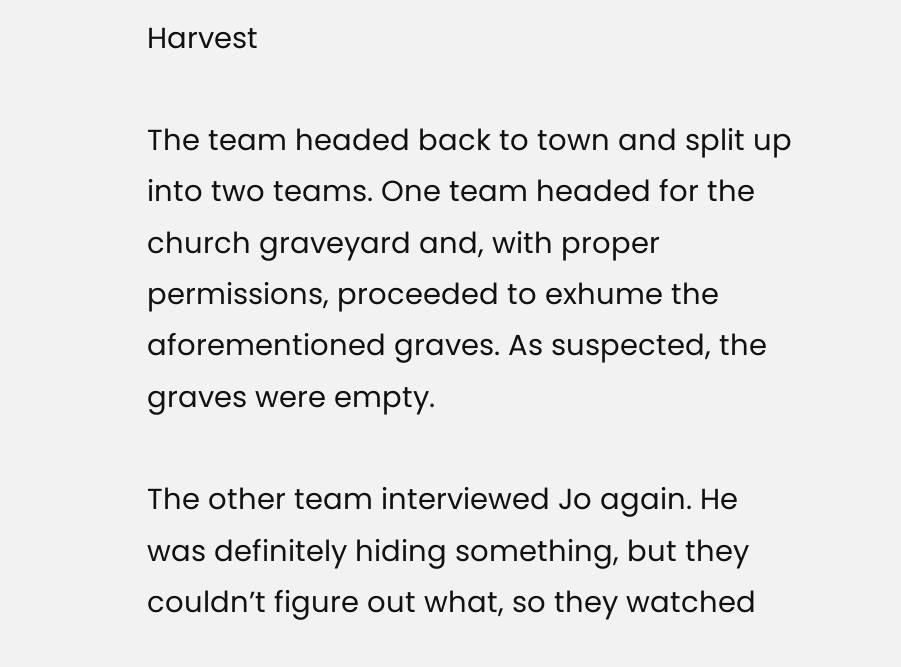Harvest

The team headed back to town and split up into two teams. One team headed for the church graveyard and, with proper permissions, proceeded to exhume the aforementioned graves. As suspected, the graves were empty.

The other team interviewed Jo again. He was definitely hiding something, but they couldn’t figure out what, so they watched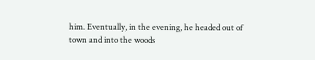him. Eventually, in the evening, he headed out of town and into the woods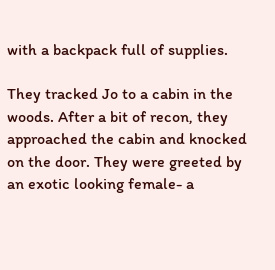with a backpack full of supplies.

They tracked Jo to a cabin in the woods. After a bit of recon, they approached the cabin and knocked on the door. They were greeted by an exotic looking female- a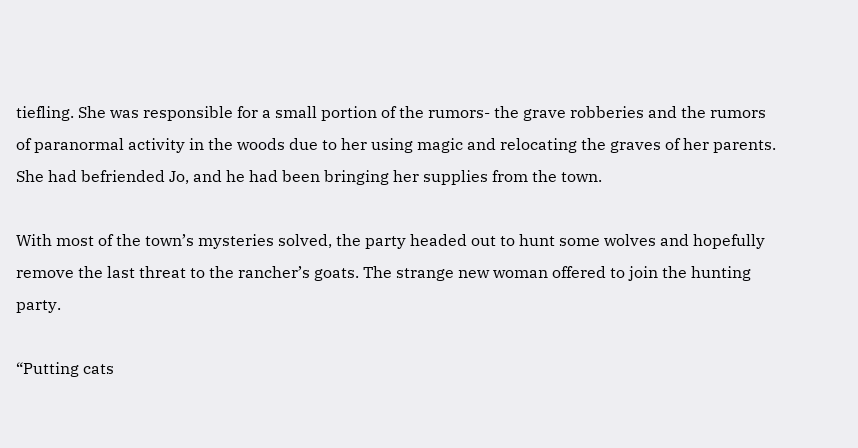tiefling. She was responsible for a small portion of the rumors- the grave robberies and the rumors of paranormal activity in the woods due to her using magic and relocating the graves of her parents. She had befriended Jo, and he had been bringing her supplies from the town.

With most of the town’s mysteries solved, the party headed out to hunt some wolves and hopefully remove the last threat to the rancher’s goats. The strange new woman offered to join the hunting party.

“Putting cats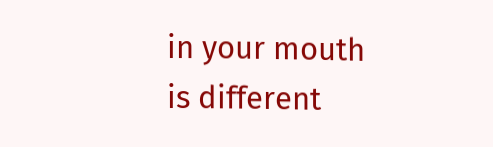in your mouth is different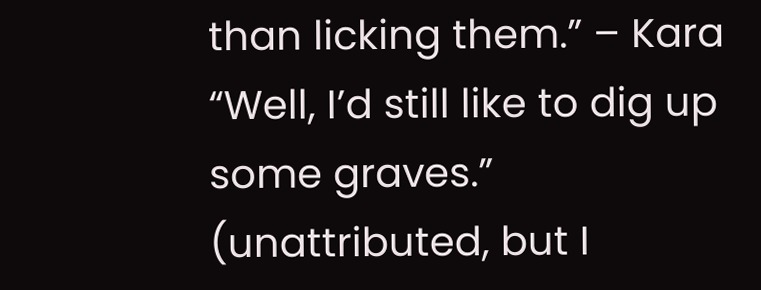than licking them.” – Kara
“Well, I’d still like to dig up some graves.” (unattributed, but I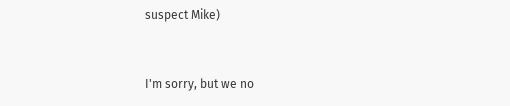suspect Mike)


I'm sorry, but we no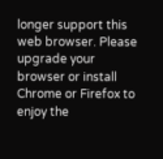longer support this web browser. Please upgrade your browser or install Chrome or Firefox to enjoy the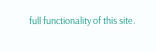full functionality of this site.